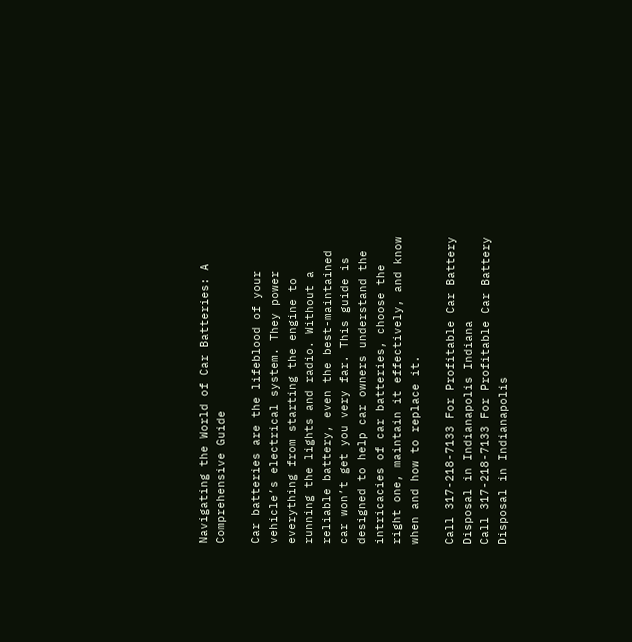Navigating the World of Car Batteries: A Comprehensive Guide

Car batteries are the lifeblood of your vehicle’s electrical system. They power everything from starting the engine to running the lights and radio. Without a reliable battery, even the best-maintained car won’t get you very far. This guide is designed to help car owners understand the intricacies of car batteries, choose the right one, maintain it effectively, and know when and how to replace it.

Call 317-218-7133 For Profitable Car Battery Disposal in Indianapolis Indiana
Call 317-218-7133 For Profitable Car Battery Disposal in Indianapolis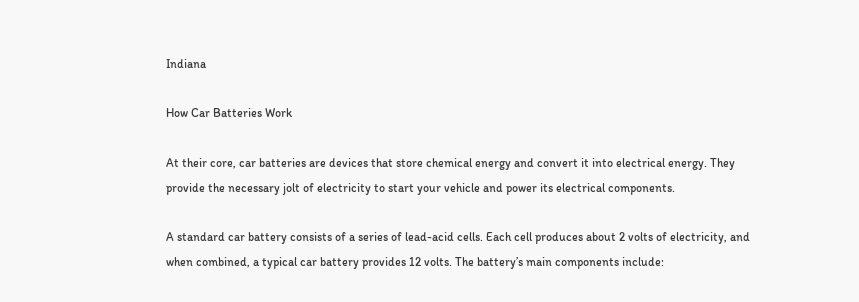Indiana

How Car Batteries Work

At their core, car batteries are devices that store chemical energy and convert it into electrical energy. They provide the necessary jolt of electricity to start your vehicle and power its electrical components.

A standard car battery consists of a series of lead-acid cells. Each cell produces about 2 volts of electricity, and when combined, a typical car battery provides 12 volts. The battery’s main components include: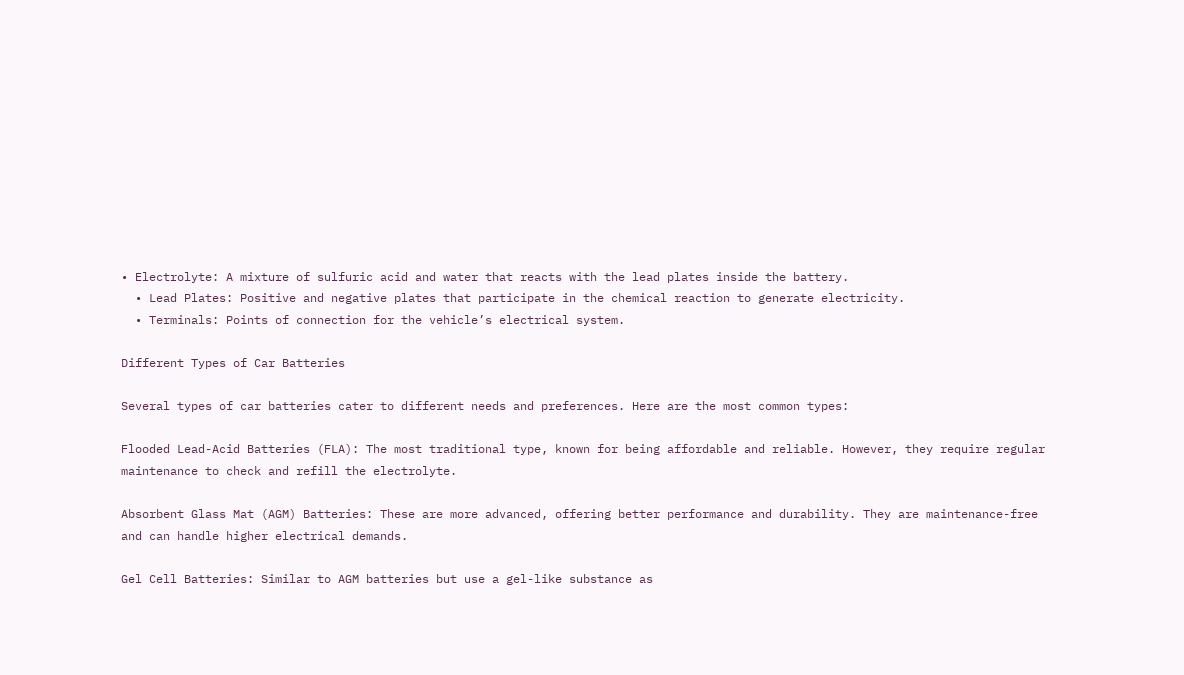• Electrolyte: A mixture of sulfuric acid and water that reacts with the lead plates inside the battery.
  • Lead Plates: Positive and negative plates that participate in the chemical reaction to generate electricity.
  • Terminals: Points of connection for the vehicle’s electrical system.

Different Types of Car Batteries

Several types of car batteries cater to different needs and preferences. Here are the most common types:

Flooded Lead-Acid Batteries (FLA): The most traditional type, known for being affordable and reliable. However, they require regular maintenance to check and refill the electrolyte.

Absorbent Glass Mat (AGM) Batteries: These are more advanced, offering better performance and durability. They are maintenance-free and can handle higher electrical demands.

Gel Cell Batteries: Similar to AGM batteries but use a gel-like substance as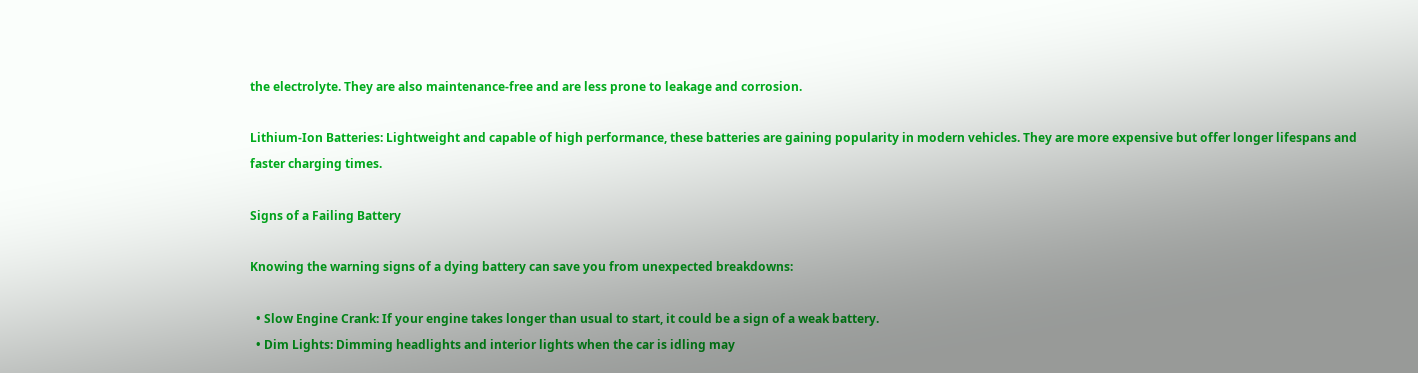the electrolyte. They are also maintenance-free and are less prone to leakage and corrosion.

Lithium-Ion Batteries: Lightweight and capable of high performance, these batteries are gaining popularity in modern vehicles. They are more expensive but offer longer lifespans and faster charging times.

Signs of a Failing Battery

Knowing the warning signs of a dying battery can save you from unexpected breakdowns:

  • Slow Engine Crank: If your engine takes longer than usual to start, it could be a sign of a weak battery.
  • Dim Lights: Dimming headlights and interior lights when the car is idling may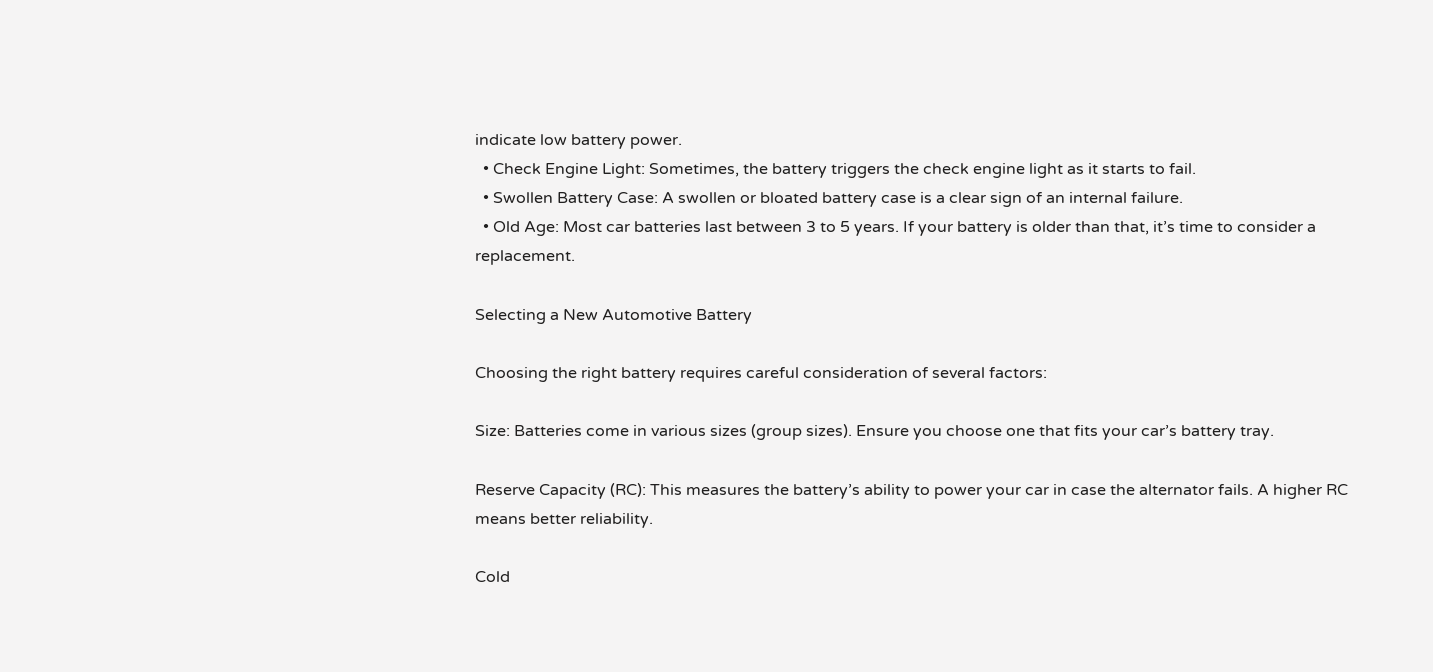indicate low battery power.
  • Check Engine Light: Sometimes, the battery triggers the check engine light as it starts to fail.
  • Swollen Battery Case: A swollen or bloated battery case is a clear sign of an internal failure.
  • Old Age: Most car batteries last between 3 to 5 years. If your battery is older than that, it’s time to consider a replacement.

Selecting a New Automotive Battery

Choosing the right battery requires careful consideration of several factors:

Size: Batteries come in various sizes (group sizes). Ensure you choose one that fits your car’s battery tray.

Reserve Capacity (RC): This measures the battery’s ability to power your car in case the alternator fails. A higher RC means better reliability.

Cold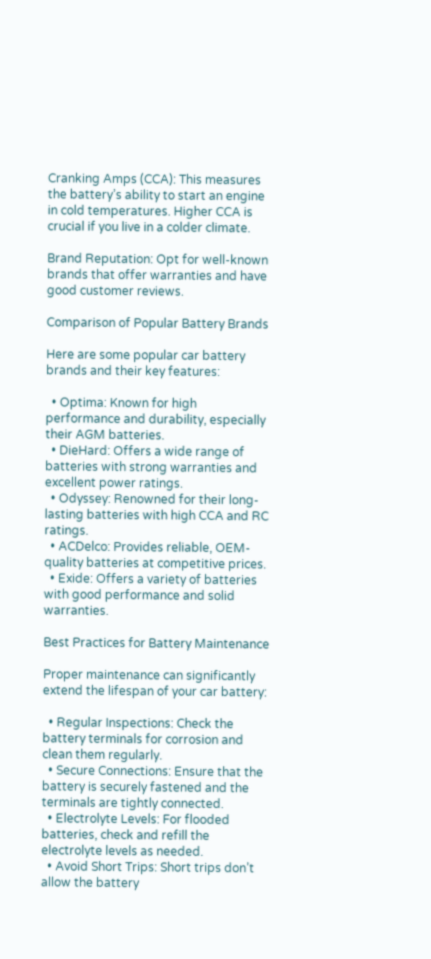Cranking Amps (CCA): This measures the battery’s ability to start an engine in cold temperatures. Higher CCA is crucial if you live in a colder climate.

Brand Reputation: Opt for well-known brands that offer warranties and have good customer reviews.

Comparison of Popular Battery Brands

Here are some popular car battery brands and their key features:

  • Optima: Known for high performance and durability, especially their AGM batteries.
  • DieHard: Offers a wide range of batteries with strong warranties and excellent power ratings.
  • Odyssey: Renowned for their long-lasting batteries with high CCA and RC ratings.
  • ACDelco: Provides reliable, OEM-quality batteries at competitive prices.
  • Exide: Offers a variety of batteries with good performance and solid warranties.

Best Practices for Battery Maintenance

Proper maintenance can significantly extend the lifespan of your car battery:

  • Regular Inspections: Check the battery terminals for corrosion and clean them regularly.
  • Secure Connections: Ensure that the battery is securely fastened and the terminals are tightly connected.
  • Electrolyte Levels: For flooded batteries, check and refill the electrolyte levels as needed.
  • Avoid Short Trips: Short trips don’t allow the battery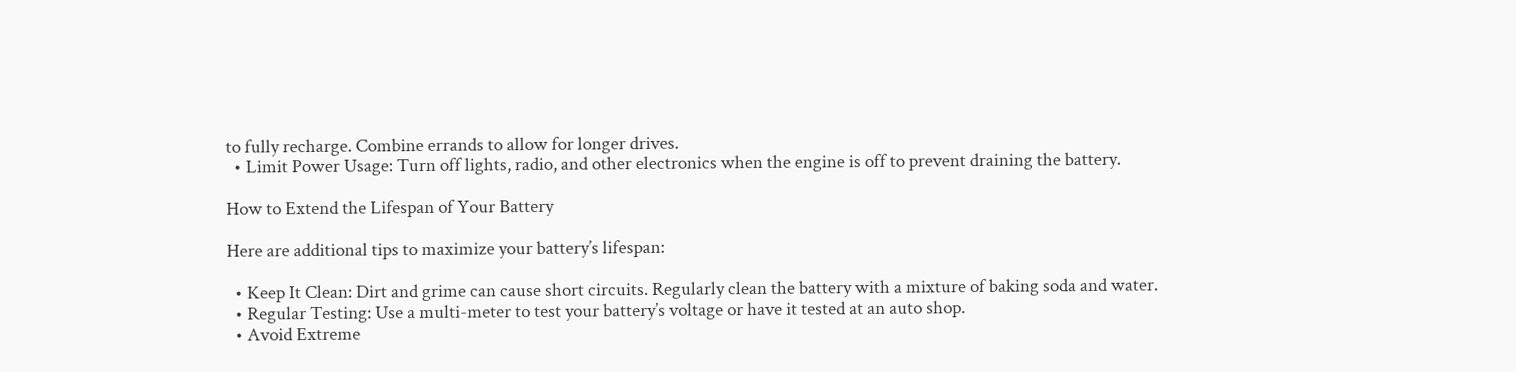to fully recharge. Combine errands to allow for longer drives.
  • Limit Power Usage: Turn off lights, radio, and other electronics when the engine is off to prevent draining the battery.

How to Extend the Lifespan of Your Battery

Here are additional tips to maximize your battery’s lifespan:

  • Keep It Clean: Dirt and grime can cause short circuits. Regularly clean the battery with a mixture of baking soda and water.
  • Regular Testing: Use a multi-meter to test your battery’s voltage or have it tested at an auto shop.
  • Avoid Extreme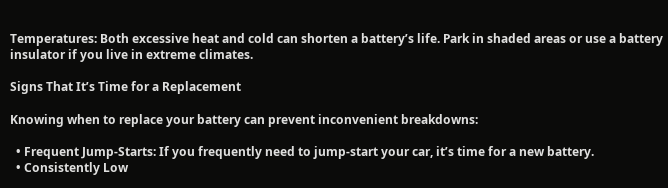Temperatures: Both excessive heat and cold can shorten a battery’s life. Park in shaded areas or use a battery insulator if you live in extreme climates.

Signs That It’s Time for a Replacement

Knowing when to replace your battery can prevent inconvenient breakdowns:

  • Frequent Jump-Starts: If you frequently need to jump-start your car, it’s time for a new battery.
  • Consistently Low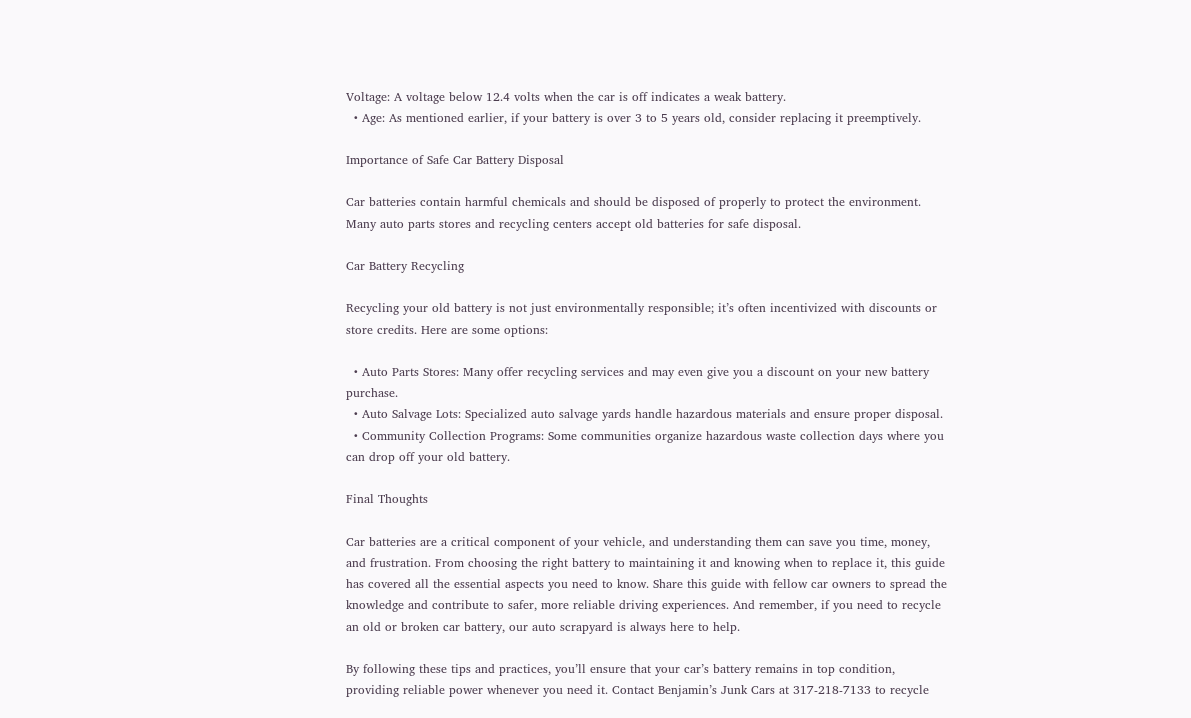Voltage: A voltage below 12.4 volts when the car is off indicates a weak battery.
  • Age: As mentioned earlier, if your battery is over 3 to 5 years old, consider replacing it preemptively.

Importance of Safe Car Battery Disposal

Car batteries contain harmful chemicals and should be disposed of properly to protect the environment. Many auto parts stores and recycling centers accept old batteries for safe disposal.

Car Battery Recycling

Recycling your old battery is not just environmentally responsible; it’s often incentivized with discounts or store credits. Here are some options:

  • Auto Parts Stores: Many offer recycling services and may even give you a discount on your new battery purchase.
  • Auto Salvage Lots: Specialized auto salvage yards handle hazardous materials and ensure proper disposal.
  • Community Collection Programs: Some communities organize hazardous waste collection days where you can drop off your old battery.

Final Thoughts

Car batteries are a critical component of your vehicle, and understanding them can save you time, money, and frustration. From choosing the right battery to maintaining it and knowing when to replace it, this guide has covered all the essential aspects you need to know. Share this guide with fellow car owners to spread the knowledge and contribute to safer, more reliable driving experiences. And remember, if you need to recycle an old or broken car battery, our auto scrapyard is always here to help.

By following these tips and practices, you’ll ensure that your car’s battery remains in top condition, providing reliable power whenever you need it. Contact Benjamin’s Junk Cars at 317-218-7133 to recycle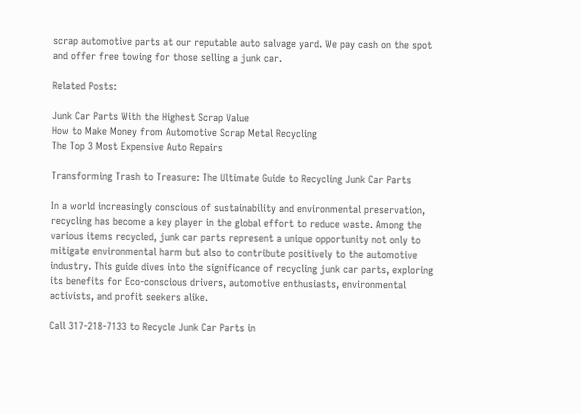scrap automotive parts at our reputable auto salvage yard. We pay cash on the spot and offer free towing for those selling a junk car.

Related Posts:

Junk Car Parts With the Highest Scrap Value
How to Make Money from Automotive Scrap Metal Recycling
The Top 3 Most Expensive Auto Repairs

Transforming Trash to Treasure: The Ultimate Guide to Recycling Junk Car Parts

In a world increasingly conscious of sustainability and environmental preservation, recycling has become a key player in the global effort to reduce waste. Among the various items recycled, junk car parts represent a unique opportunity not only to mitigate environmental harm but also to contribute positively to the automotive industry. This guide dives into the significance of recycling junk car parts, exploring its benefits for Eco-conscious drivers, automotive enthusiasts, environmental activists, and profit seekers alike.

Call 317-218-7133 to Recycle Junk Car Parts in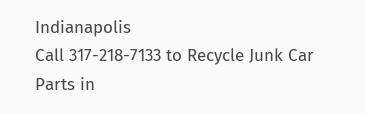Indianapolis
Call 317-218-7133 to Recycle Junk Car Parts in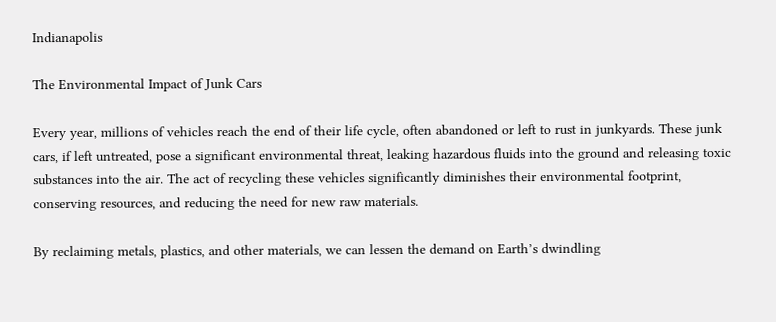Indianapolis

The Environmental Impact of Junk Cars

Every year, millions of vehicles reach the end of their life cycle, often abandoned or left to rust in junkyards. These junk cars, if left untreated, pose a significant environmental threat, leaking hazardous fluids into the ground and releasing toxic substances into the air. The act of recycling these vehicles significantly diminishes their environmental footprint, conserving resources, and reducing the need for new raw materials.

By reclaiming metals, plastics, and other materials, we can lessen the demand on Earth’s dwindling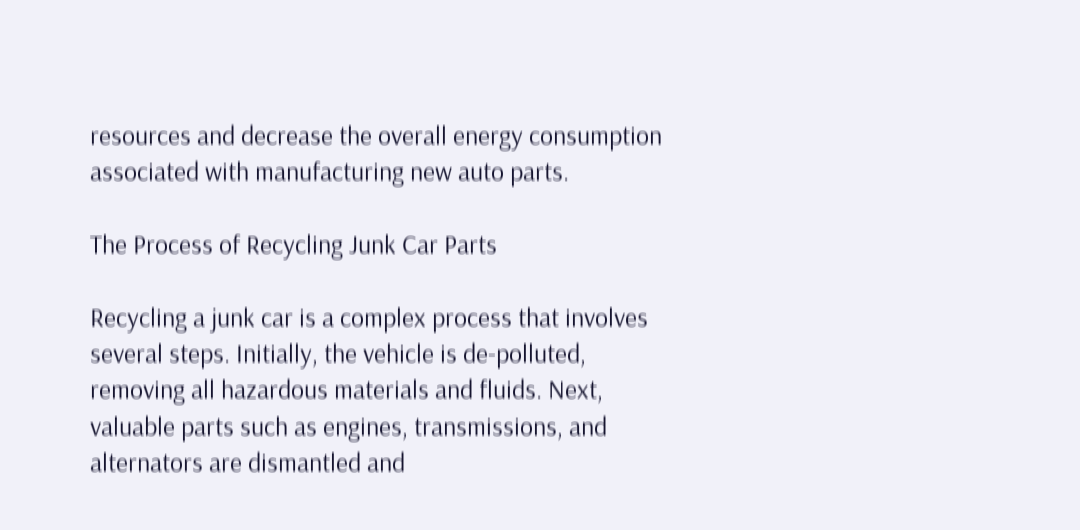resources and decrease the overall energy consumption associated with manufacturing new auto parts.

The Process of Recycling Junk Car Parts

Recycling a junk car is a complex process that involves several steps. Initially, the vehicle is de-polluted, removing all hazardous materials and fluids. Next, valuable parts such as engines, transmissions, and alternators are dismantled and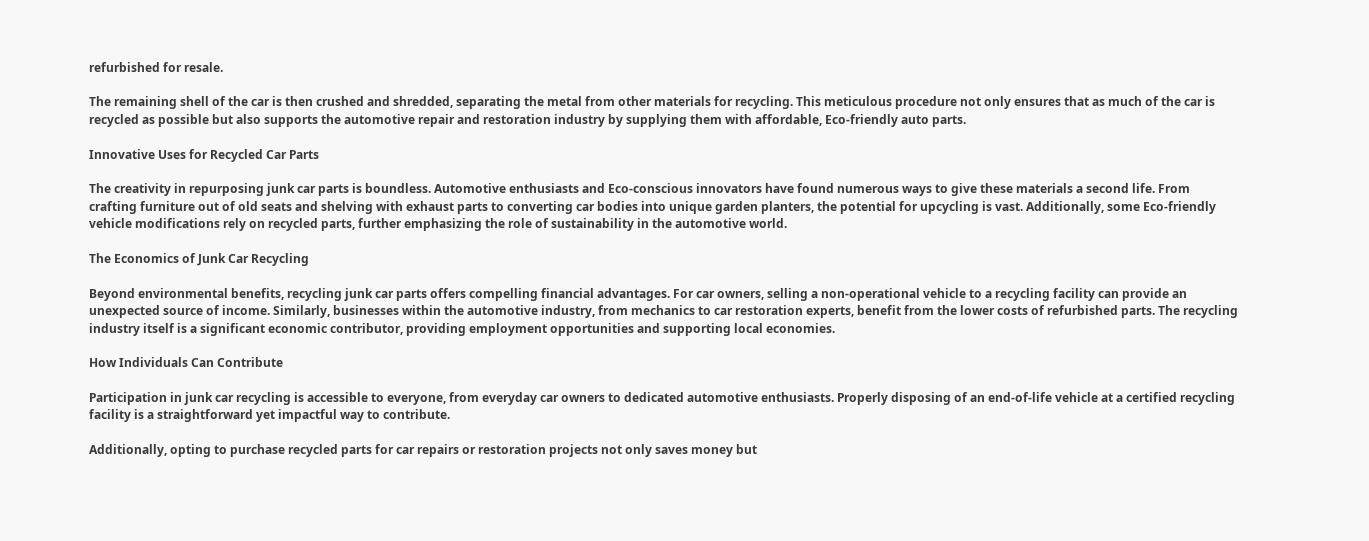refurbished for resale.

The remaining shell of the car is then crushed and shredded, separating the metal from other materials for recycling. This meticulous procedure not only ensures that as much of the car is recycled as possible but also supports the automotive repair and restoration industry by supplying them with affordable, Eco-friendly auto parts.

Innovative Uses for Recycled Car Parts

The creativity in repurposing junk car parts is boundless. Automotive enthusiasts and Eco-conscious innovators have found numerous ways to give these materials a second life. From crafting furniture out of old seats and shelving with exhaust parts to converting car bodies into unique garden planters, the potential for upcycling is vast. Additionally, some Eco-friendly vehicle modifications rely on recycled parts, further emphasizing the role of sustainability in the automotive world.

The Economics of Junk Car Recycling

Beyond environmental benefits, recycling junk car parts offers compelling financial advantages. For car owners, selling a non-operational vehicle to a recycling facility can provide an unexpected source of income. Similarly, businesses within the automotive industry, from mechanics to car restoration experts, benefit from the lower costs of refurbished parts. The recycling industry itself is a significant economic contributor, providing employment opportunities and supporting local economies.

How Individuals Can Contribute

Participation in junk car recycling is accessible to everyone, from everyday car owners to dedicated automotive enthusiasts. Properly disposing of an end-of-life vehicle at a certified recycling facility is a straightforward yet impactful way to contribute.

Additionally, opting to purchase recycled parts for car repairs or restoration projects not only saves money but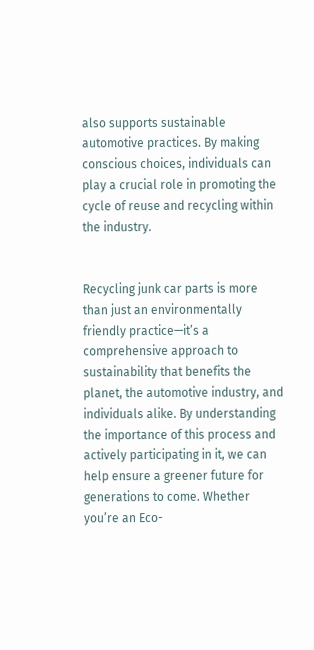also supports sustainable automotive practices. By making conscious choices, individuals can play a crucial role in promoting the cycle of reuse and recycling within the industry.


Recycling junk car parts is more than just an environmentally friendly practice—it’s a comprehensive approach to sustainability that benefits the planet, the automotive industry, and individuals alike. By understanding the importance of this process and actively participating in it, we can help ensure a greener future for generations to come. Whether you’re an Eco-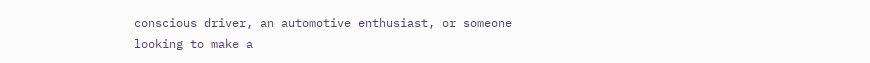conscious driver, an automotive enthusiast, or someone looking to make a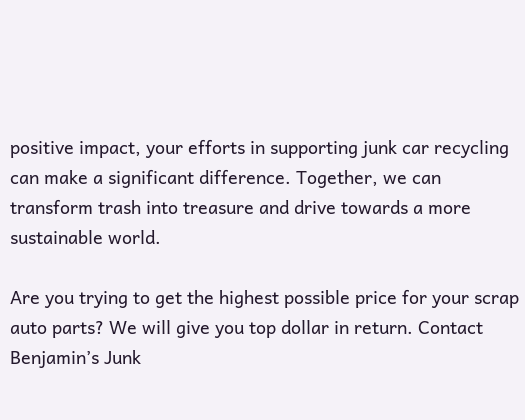positive impact, your efforts in supporting junk car recycling can make a significant difference. Together, we can transform trash into treasure and drive towards a more sustainable world.

Are you trying to get the highest possible price for your scrap auto parts? We will give you top dollar in return. Contact Benjamin’s Junk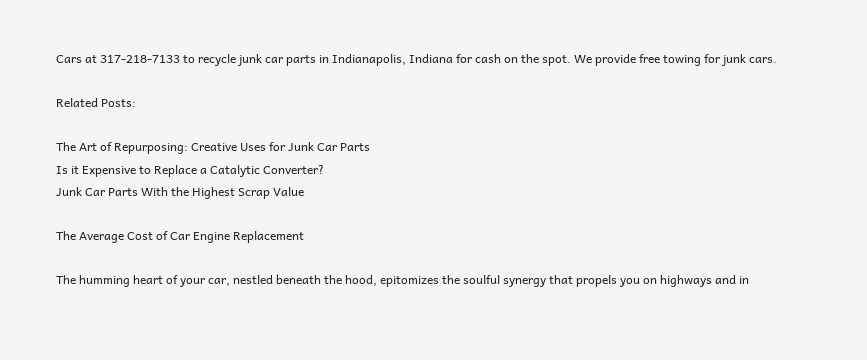Cars at 317-218-7133 to recycle junk car parts in Indianapolis, Indiana for cash on the spot. We provide free towing for junk cars.

Related Posts:

The Art of Repurposing: Creative Uses for Junk Car Parts
Is it Expensive to Replace a Catalytic Converter?
Junk Car Parts With the Highest Scrap Value

The Average Cost of Car Engine Replacement

The humming heart of your car, nestled beneath the hood, epitomizes the soulful synergy that propels you on highways and in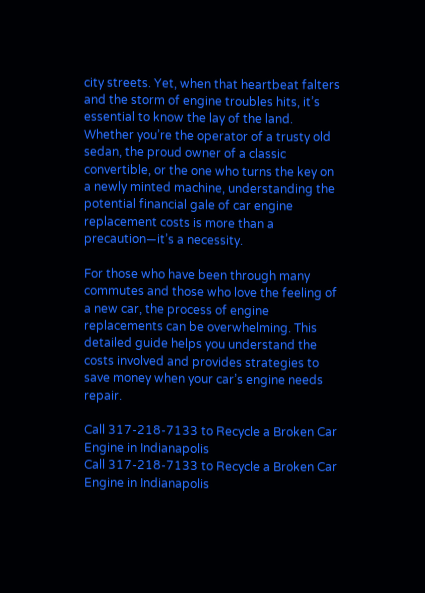city streets. Yet, when that heartbeat falters and the storm of engine troubles hits, it’s essential to know the lay of the land. Whether you’re the operator of a trusty old sedan, the proud owner of a classic convertible, or the one who turns the key on a newly minted machine, understanding the potential financial gale of car engine replacement costs is more than a precaution—it’s a necessity.

For those who have been through many commutes and those who love the feeling of a new car, the process of engine replacements can be overwhelming. This detailed guide helps you understand the costs involved and provides strategies to save money when your car’s engine needs repair.

Call 317-218-7133 to Recycle a Broken Car Engine in Indianapolis
Call 317-218-7133 to Recycle a Broken Car Engine in Indianapolis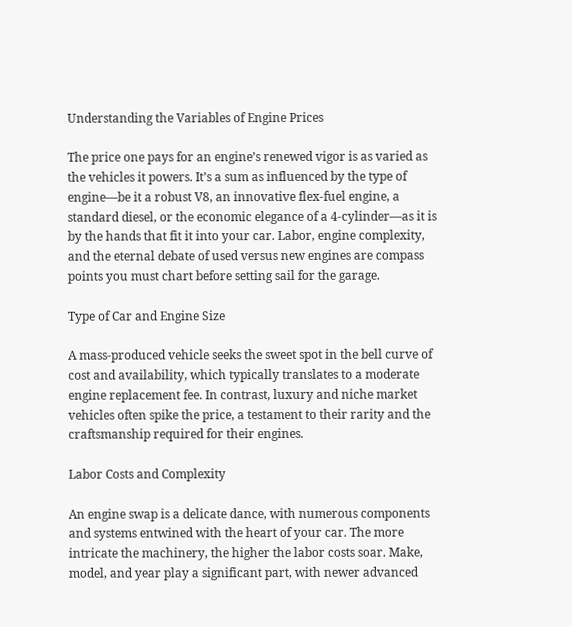Understanding the Variables of Engine Prices

The price one pays for an engine’s renewed vigor is as varied as the vehicles it powers. It’s a sum as influenced by the type of engine—be it a robust V8, an innovative flex-fuel engine, a standard diesel, or the economic elegance of a 4-cylinder—as it is by the hands that fit it into your car. Labor, engine complexity, and the eternal debate of used versus new engines are compass points you must chart before setting sail for the garage.

Type of Car and Engine Size

A mass-produced vehicle seeks the sweet spot in the bell curve of cost and availability, which typically translates to a moderate engine replacement fee. In contrast, luxury and niche market vehicles often spike the price, a testament to their rarity and the craftsmanship required for their engines.

Labor Costs and Complexity

An engine swap is a delicate dance, with numerous components and systems entwined with the heart of your car. The more intricate the machinery, the higher the labor costs soar. Make, model, and year play a significant part, with newer advanced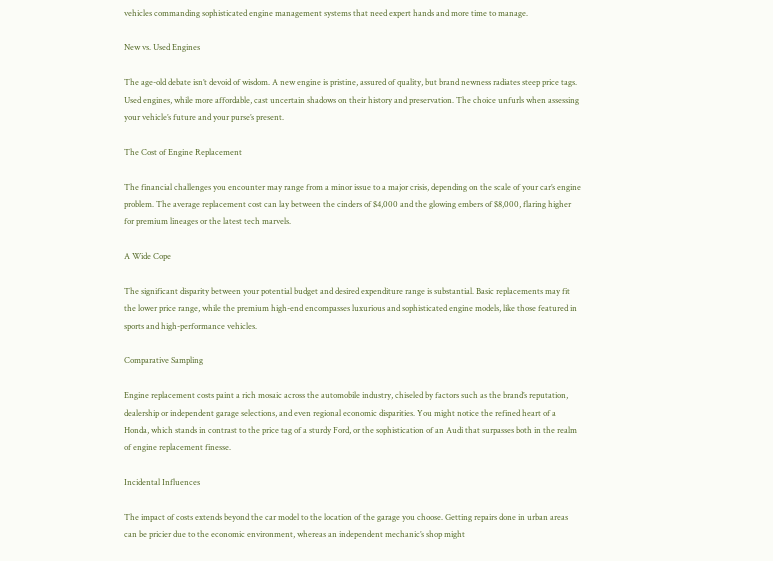vehicles commanding sophisticated engine management systems that need expert hands and more time to manage.

New vs. Used Engines

The age-old debate isn’t devoid of wisdom. A new engine is pristine, assured of quality, but brand newness radiates steep price tags. Used engines, while more affordable, cast uncertain shadows on their history and preservation. The choice unfurls when assessing your vehicle’s future and your purse’s present.

The Cost of Engine Replacement

The financial challenges you encounter may range from a minor issue to a major crisis, depending on the scale of your car’s engine problem. The average replacement cost can lay between the cinders of $4,000 and the glowing embers of $8,000, flaring higher for premium lineages or the latest tech marvels.

A Wide Cope

The significant disparity between your potential budget and desired expenditure range is substantial. Basic replacements may fit the lower price range, while the premium high-end encompasses luxurious and sophisticated engine models, like those featured in sports and high-performance vehicles.

Comparative Sampling

Engine replacement costs paint a rich mosaic across the automobile industry, chiseled by factors such as the brand’s reputation, dealership or independent garage selections, and even regional economic disparities. You might notice the refined heart of a Honda, which stands in contrast to the price tag of a sturdy Ford, or the sophistication of an Audi that surpasses both in the realm of engine replacement finesse.

Incidental Influences

The impact of costs extends beyond the car model to the location of the garage you choose. Getting repairs done in urban areas can be pricier due to the economic environment, whereas an independent mechanic’s shop might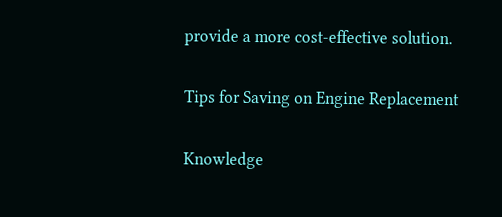provide a more cost-effective solution.

Tips for Saving on Engine Replacement

Knowledge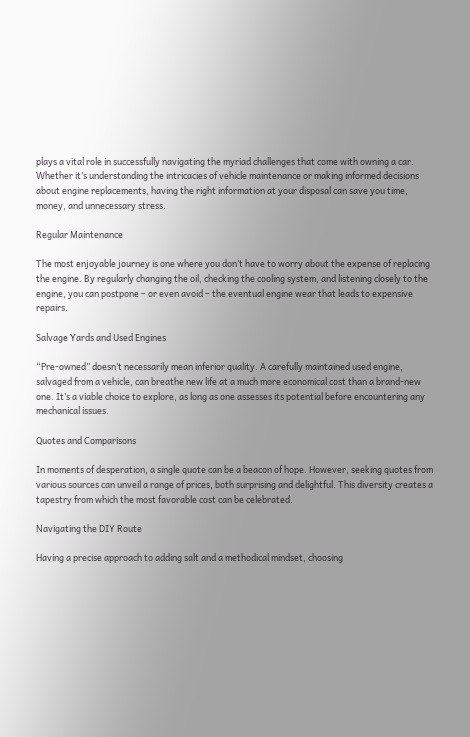plays a vital role in successfully navigating the myriad challenges that come with owning a car. Whether it’s understanding the intricacies of vehicle maintenance or making informed decisions about engine replacements, having the right information at your disposal can save you time, money, and unnecessary stress.

Regular Maintenance

The most enjoyable journey is one where you don’t have to worry about the expense of replacing the engine. By regularly changing the oil, checking the cooling system, and listening closely to the engine, you can postpone – or even avoid – the eventual engine wear that leads to expensive repairs.

Salvage Yards and Used Engines

“Pre-owned” doesn’t necessarily mean inferior quality. A carefully maintained used engine, salvaged from a vehicle, can breathe new life at a much more economical cost than a brand-new one. It’s a viable choice to explore, as long as one assesses its potential before encountering any mechanical issues.

Quotes and Comparisons

In moments of desperation, a single quote can be a beacon of hope. However, seeking quotes from various sources can unveil a range of prices, both surprising and delightful. This diversity creates a tapestry from which the most favorable cost can be celebrated.

Navigating the DIY Route

Having a precise approach to adding salt and a methodical mindset, choosing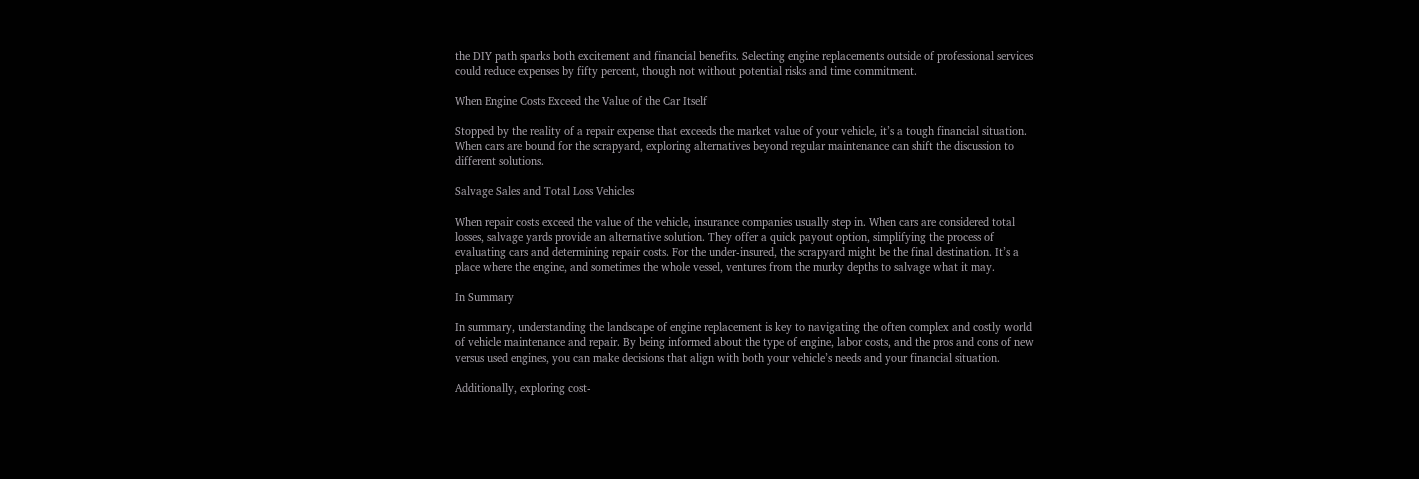the DIY path sparks both excitement and financial benefits. Selecting engine replacements outside of professional services could reduce expenses by fifty percent, though not without potential risks and time commitment.

When Engine Costs Exceed the Value of the Car Itself

Stopped by the reality of a repair expense that exceeds the market value of your vehicle, it’s a tough financial situation. When cars are bound for the scrapyard, exploring alternatives beyond regular maintenance can shift the discussion to different solutions.

Salvage Sales and Total Loss Vehicles

When repair costs exceed the value of the vehicle, insurance companies usually step in. When cars are considered total losses, salvage yards provide an alternative solution. They offer a quick payout option, simplifying the process of evaluating cars and determining repair costs. For the under-insured, the scrapyard might be the final destination. It’s a place where the engine, and sometimes the whole vessel, ventures from the murky depths to salvage what it may.

In Summary

In summary, understanding the landscape of engine replacement is key to navigating the often complex and costly world of vehicle maintenance and repair. By being informed about the type of engine, labor costs, and the pros and cons of new versus used engines, you can make decisions that align with both your vehicle’s needs and your financial situation.

Additionally, exploring cost-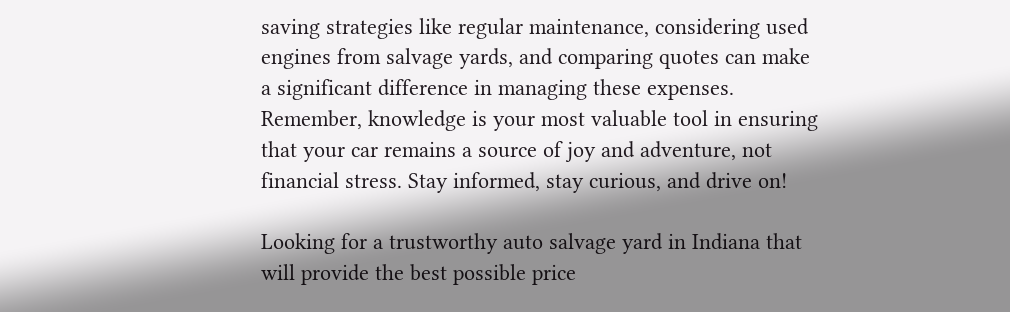saving strategies like regular maintenance, considering used engines from salvage yards, and comparing quotes can make a significant difference in managing these expenses. Remember, knowledge is your most valuable tool in ensuring that your car remains a source of joy and adventure, not financial stress. Stay informed, stay curious, and drive on!

Looking for a trustworthy auto salvage yard in Indiana that will provide the best possible price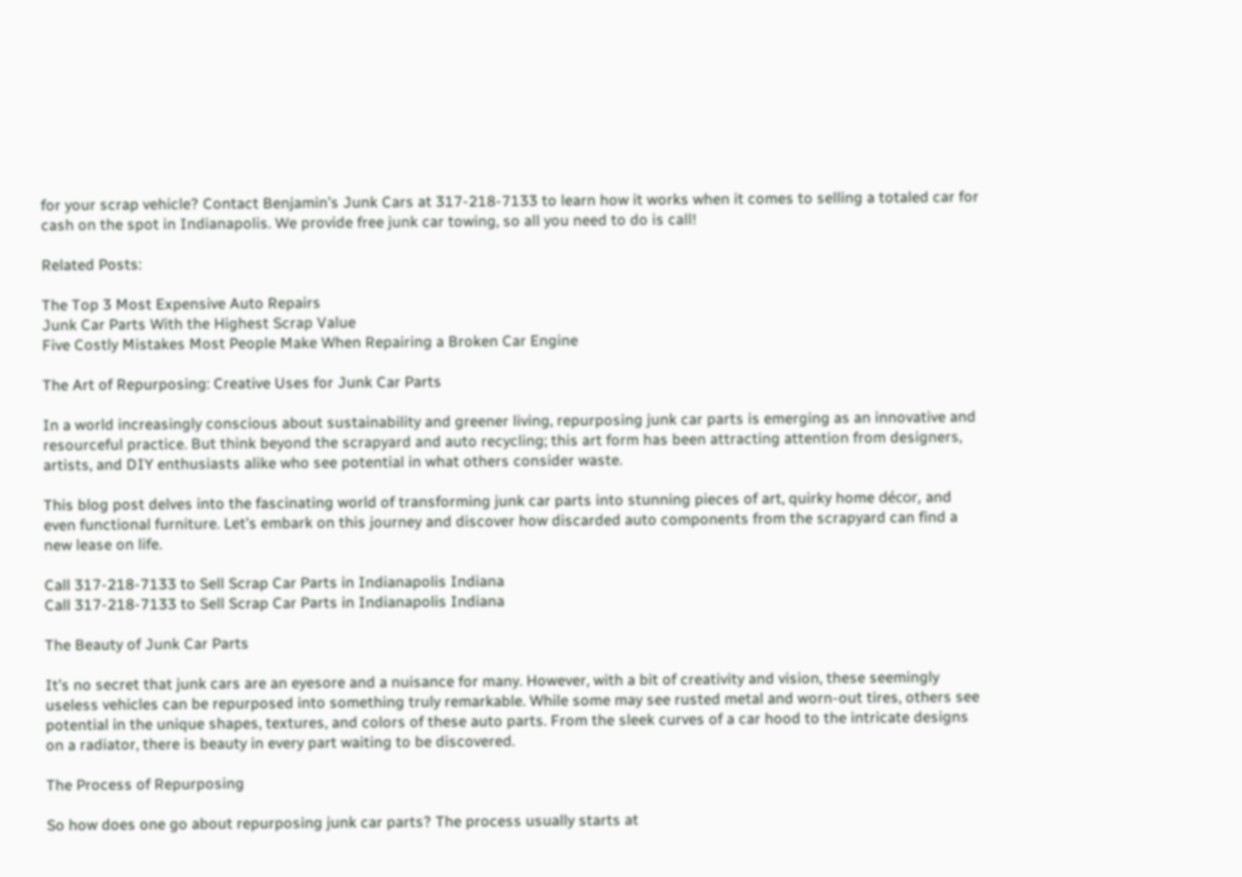for your scrap vehicle? Contact Benjamin’s Junk Cars at 317-218-7133 to learn how it works when it comes to selling a totaled car for cash on the spot in Indianapolis. We provide free junk car towing, so all you need to do is call!

Related Posts:

The Top 3 Most Expensive Auto Repairs
Junk Car Parts With the Highest Scrap Value
Five Costly Mistakes Most People Make When Repairing a Broken Car Engine

The Art of Repurposing: Creative Uses for Junk Car Parts

In a world increasingly conscious about sustainability and greener living, repurposing junk car parts is emerging as an innovative and resourceful practice. But think beyond the scrapyard and auto recycling; this art form has been attracting attention from designers, artists, and DIY enthusiasts alike who see potential in what others consider waste.

This blog post delves into the fascinating world of transforming junk car parts into stunning pieces of art, quirky home décor, and even functional furniture. Let’s embark on this journey and discover how discarded auto components from the scrapyard can find a new lease on life.

Call 317-218-7133 to Sell Scrap Car Parts in Indianapolis Indiana
Call 317-218-7133 to Sell Scrap Car Parts in Indianapolis Indiana

The Beauty of Junk Car Parts

It’s no secret that junk cars are an eyesore and a nuisance for many. However, with a bit of creativity and vision, these seemingly useless vehicles can be repurposed into something truly remarkable. While some may see rusted metal and worn-out tires, others see potential in the unique shapes, textures, and colors of these auto parts. From the sleek curves of a car hood to the intricate designs on a radiator, there is beauty in every part waiting to be discovered.

The Process of Repurposing

So how does one go about repurposing junk car parts? The process usually starts at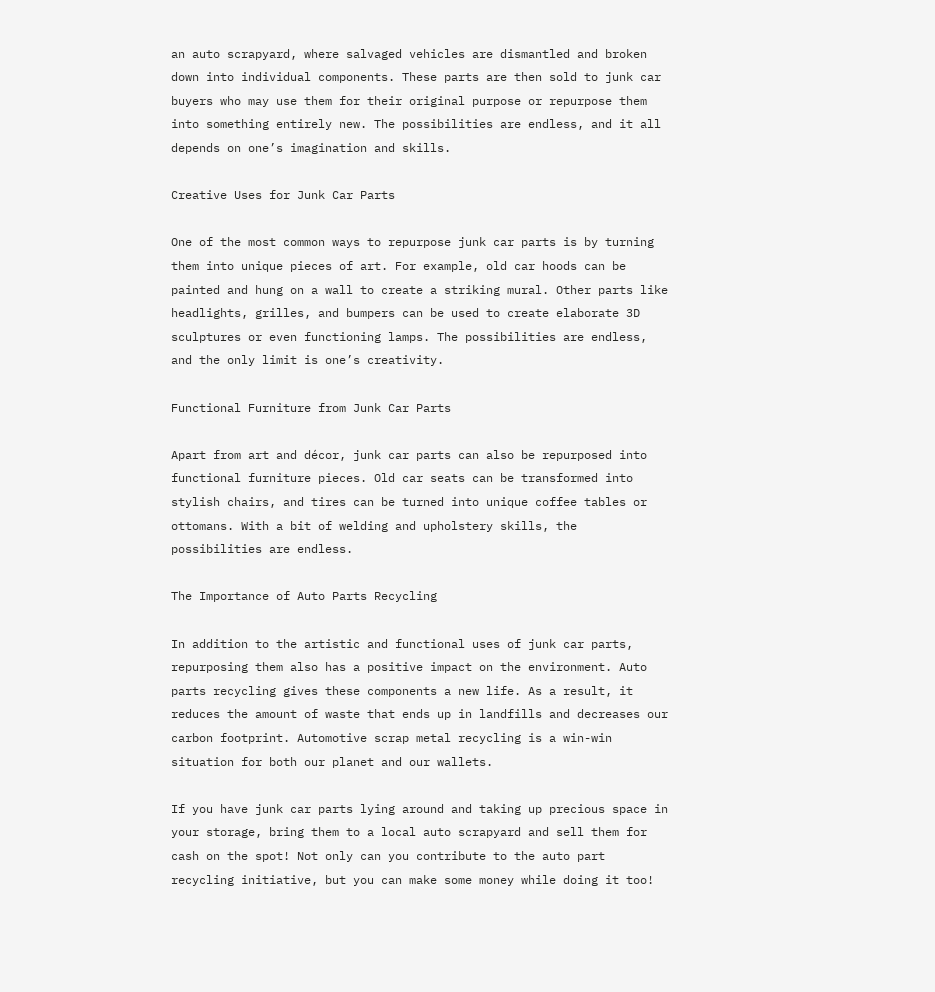an auto scrapyard, where salvaged vehicles are dismantled and broken down into individual components. These parts are then sold to junk car buyers who may use them for their original purpose or repurpose them into something entirely new. The possibilities are endless, and it all depends on one’s imagination and skills.

Creative Uses for Junk Car Parts

One of the most common ways to repurpose junk car parts is by turning them into unique pieces of art. For example, old car hoods can be painted and hung on a wall to create a striking mural. Other parts like headlights, grilles, and bumpers can be used to create elaborate 3D sculptures or even functioning lamps. The possibilities are endless, and the only limit is one’s creativity.

Functional Furniture from Junk Car Parts

Apart from art and décor, junk car parts can also be repurposed into functional furniture pieces. Old car seats can be transformed into stylish chairs, and tires can be turned into unique coffee tables or ottomans. With a bit of welding and upholstery skills, the possibilities are endless.

The Importance of Auto Parts Recycling

In addition to the artistic and functional uses of junk car parts, repurposing them also has a positive impact on the environment. Auto parts recycling gives these components a new life. As a result, it reduces the amount of waste that ends up in landfills and decreases our carbon footprint. Automotive scrap metal recycling is a win-win situation for both our planet and our wallets.

If you have junk car parts lying around and taking up precious space in your storage, bring them to a local auto scrapyard and sell them for cash on the spot! Not only can you contribute to the auto part recycling initiative, but you can make some money while doing it too!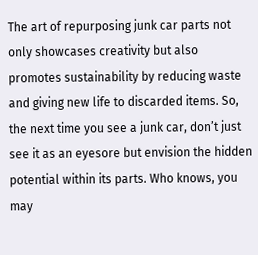The art of repurposing junk car parts not only showcases creativity but also promotes sustainability by reducing waste and giving new life to discarded items. So, the next time you see a junk car, don’t just see it as an eyesore but envision the hidden potential within its parts. Who knows, you may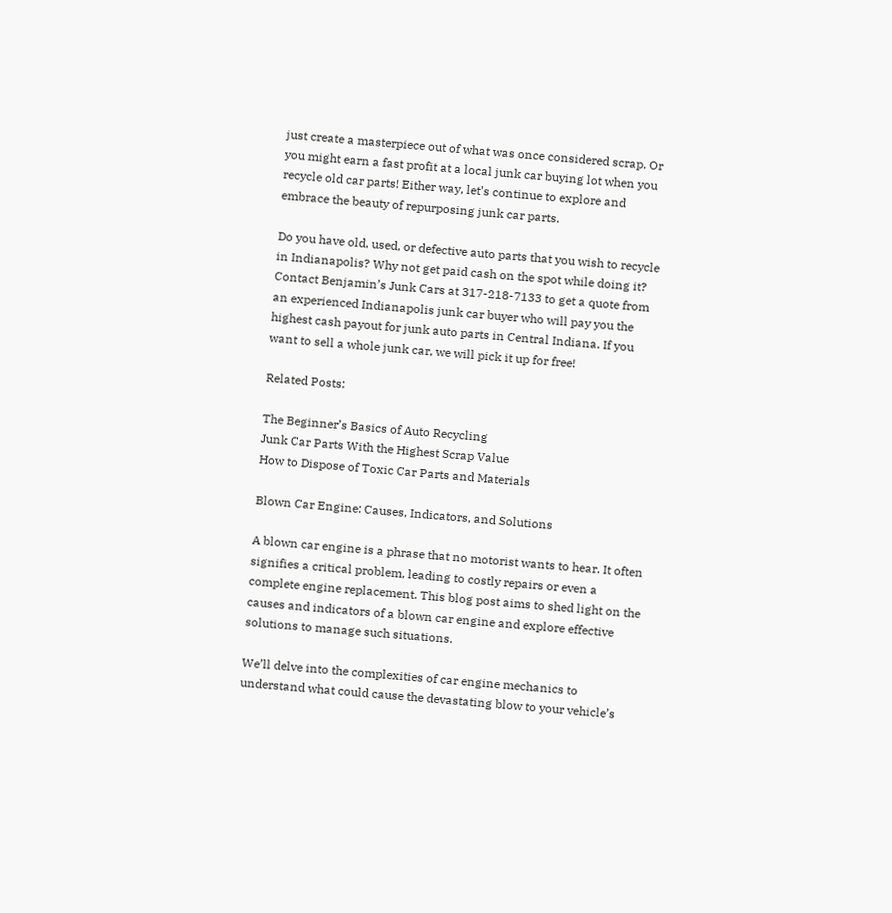just create a masterpiece out of what was once considered scrap. Or you might earn a fast profit at a local junk car buying lot when you recycle old car parts! Either way, let’s continue to explore and embrace the beauty of repurposing junk car parts.

Do you have old, used, or defective auto parts that you wish to recycle in Indianapolis? Why not get paid cash on the spot while doing it? Contact Benjamin’s Junk Cars at 317-218-7133 to get a quote from an experienced Indianapolis junk car buyer who will pay you the highest cash payout for junk auto parts in Central Indiana. If you want to sell a whole junk car, we will pick it up for free!

Related Posts:

The Beginner’s Basics of Auto Recycling
Junk Car Parts With the Highest Scrap Value
How to Dispose of Toxic Car Parts and Materials

Blown Car Engine: Causes, Indicators, and Solutions

A blown car engine is a phrase that no motorist wants to hear. It often signifies a critical problem, leading to costly repairs or even a complete engine replacement. This blog post aims to shed light on the causes and indicators of a blown car engine and explore effective solutions to manage such situations.

We’ll delve into the complexities of car engine mechanics to understand what could cause the devastating blow to your vehicle’s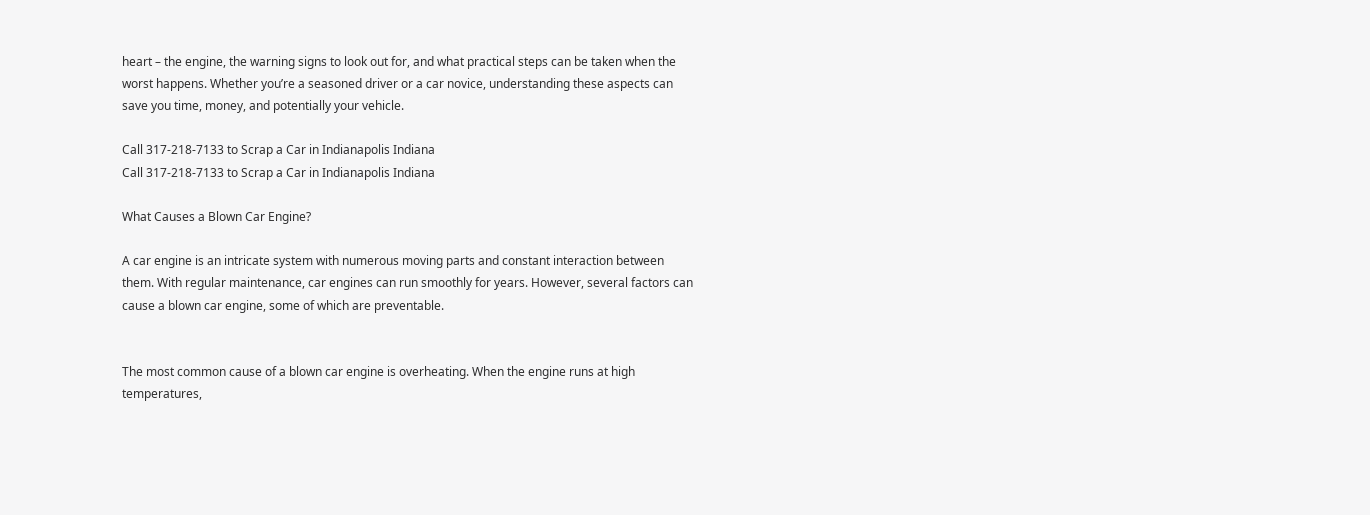heart – the engine, the warning signs to look out for, and what practical steps can be taken when the worst happens. Whether you’re a seasoned driver or a car novice, understanding these aspects can save you time, money, and potentially your vehicle.

Call 317-218-7133 to Scrap a Car in Indianapolis Indiana
Call 317-218-7133 to Scrap a Car in Indianapolis Indiana

What Causes a Blown Car Engine?

A car engine is an intricate system with numerous moving parts and constant interaction between them. With regular maintenance, car engines can run smoothly for years. However, several factors can cause a blown car engine, some of which are preventable.


The most common cause of a blown car engine is overheating. When the engine runs at high temperatures,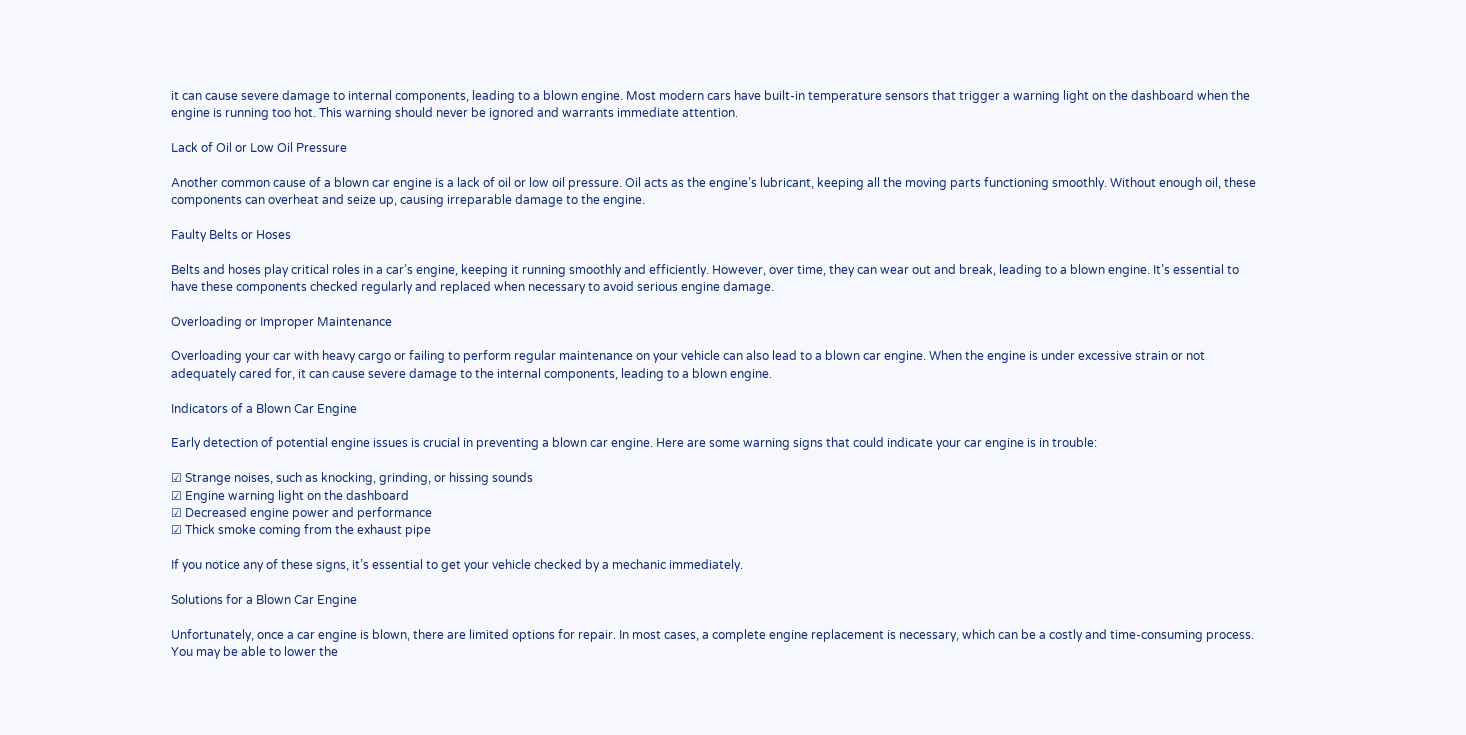it can cause severe damage to internal components, leading to a blown engine. Most modern cars have built-in temperature sensors that trigger a warning light on the dashboard when the engine is running too hot. This warning should never be ignored and warrants immediate attention.

Lack of Oil or Low Oil Pressure

Another common cause of a blown car engine is a lack of oil or low oil pressure. Oil acts as the engine’s lubricant, keeping all the moving parts functioning smoothly. Without enough oil, these components can overheat and seize up, causing irreparable damage to the engine.

Faulty Belts or Hoses

Belts and hoses play critical roles in a car’s engine, keeping it running smoothly and efficiently. However, over time, they can wear out and break, leading to a blown engine. It’s essential to have these components checked regularly and replaced when necessary to avoid serious engine damage.

Overloading or Improper Maintenance

Overloading your car with heavy cargo or failing to perform regular maintenance on your vehicle can also lead to a blown car engine. When the engine is under excessive strain or not adequately cared for, it can cause severe damage to the internal components, leading to a blown engine.

Indicators of a Blown Car Engine

Early detection of potential engine issues is crucial in preventing a blown car engine. Here are some warning signs that could indicate your car engine is in trouble:

☑ Strange noises, such as knocking, grinding, or hissing sounds
☑ Engine warning light on the dashboard
☑ Decreased engine power and performance
☑ Thick smoke coming from the exhaust pipe

If you notice any of these signs, it’s essential to get your vehicle checked by a mechanic immediately.

Solutions for a Blown Car Engine

Unfortunately, once a car engine is blown, there are limited options for repair. In most cases, a complete engine replacement is necessary, which can be a costly and time-consuming process. You may be able to lower the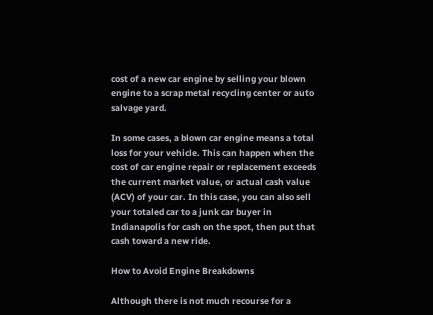cost of a new car engine by selling your blown engine to a scrap metal recycling center or auto salvage yard.

In some cases, a blown car engine means a total loss for your vehicle. This can happen when the cost of car engine repair or replacement exceeds the current market value, or actual cash value (ACV) of your car. In this case, you can also sell your totaled car to a junk car buyer in Indianapolis for cash on the spot, then put that cash toward a new ride.

How to Avoid Engine Breakdowns

Although there is not much recourse for a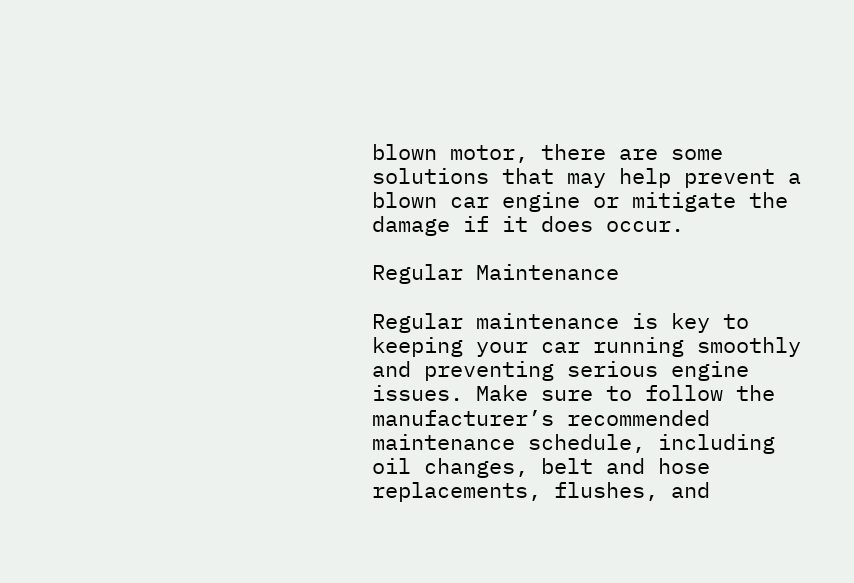blown motor, there are some solutions that may help prevent a blown car engine or mitigate the damage if it does occur.

Regular Maintenance

Regular maintenance is key to keeping your car running smoothly and preventing serious engine issues. Make sure to follow the manufacturer’s recommended maintenance schedule, including oil changes, belt and hose replacements, flushes, and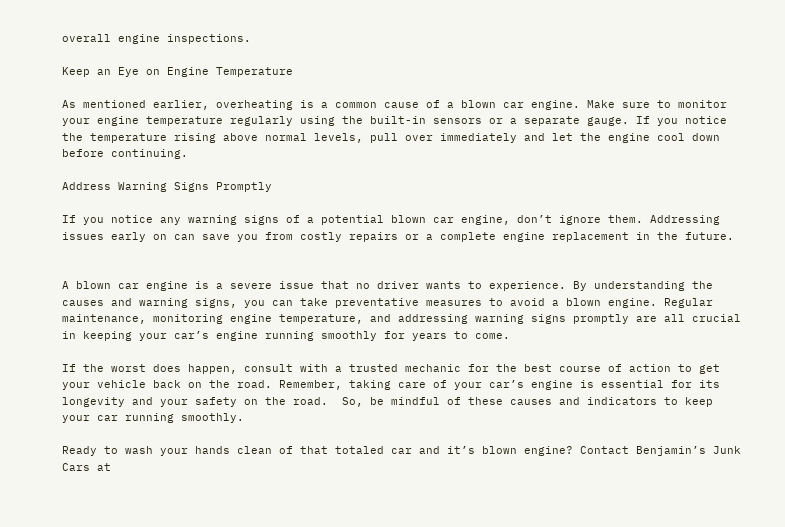overall engine inspections.

Keep an Eye on Engine Temperature

As mentioned earlier, overheating is a common cause of a blown car engine. Make sure to monitor your engine temperature regularly using the built-in sensors or a separate gauge. If you notice the temperature rising above normal levels, pull over immediately and let the engine cool down before continuing.

Address Warning Signs Promptly

If you notice any warning signs of a potential blown car engine, don’t ignore them. Addressing issues early on can save you from costly repairs or a complete engine replacement in the future.


A blown car engine is a severe issue that no driver wants to experience. By understanding the causes and warning signs, you can take preventative measures to avoid a blown engine. Regular maintenance, monitoring engine temperature, and addressing warning signs promptly are all crucial in keeping your car’s engine running smoothly for years to come.

If the worst does happen, consult with a trusted mechanic for the best course of action to get your vehicle back on the road. Remember, taking care of your car’s engine is essential for its longevity and your safety on the road.  So, be mindful of these causes and indicators to keep your car running smoothly.

Ready to wash your hands clean of that totaled car and it’s blown engine? Contact Benjamin’s Junk Cars at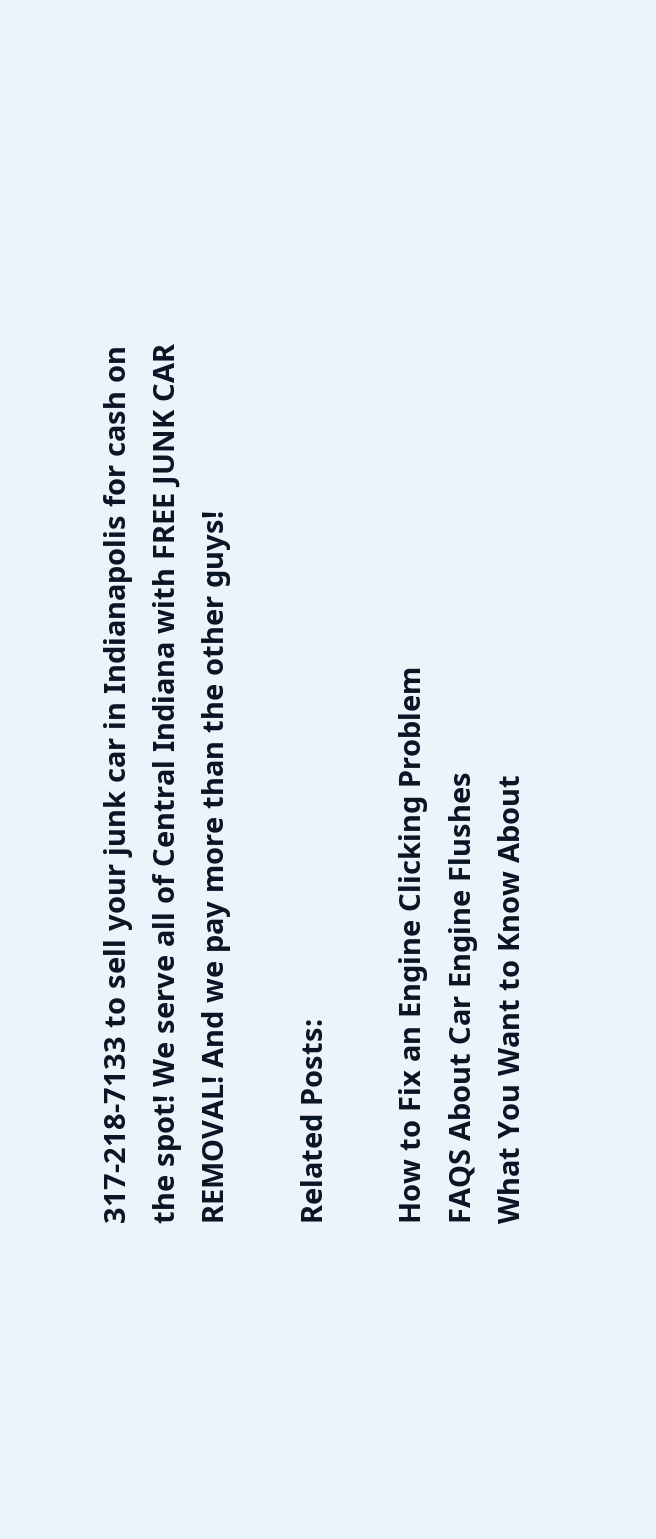317-218-7133 to sell your junk car in Indianapolis for cash on the spot! We serve all of Central Indiana with FREE JUNK CAR REMOVAL! And we pay more than the other guys!

Related Posts:

How to Fix an Engine Clicking Problem
FAQS About Car Engine Flushes
What You Want to Know About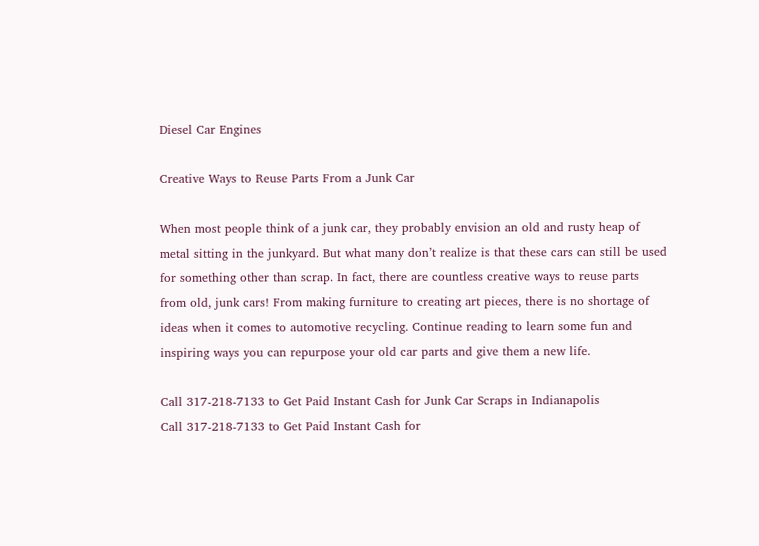Diesel Car Engines

Creative Ways to Reuse Parts From a Junk Car

When most people think of a junk car, they probably envision an old and rusty heap of metal sitting in the junkyard. But what many don’t realize is that these cars can still be used for something other than scrap. In fact, there are countless creative ways to reuse parts from old, junk cars! From making furniture to creating art pieces, there is no shortage of ideas when it comes to automotive recycling. Continue reading to learn some fun and inspiring ways you can repurpose your old car parts and give them a new life.

Call 317-218-7133 to Get Paid Instant Cash for Junk Car Scraps in Indianapolis
Call 317-218-7133 to Get Paid Instant Cash for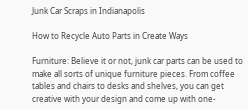Junk Car Scraps in Indianapolis

How to Recycle Auto Parts in Create Ways

Furniture: Believe it or not, junk car parts can be used to make all sorts of unique furniture pieces. From coffee tables and chairs to desks and shelves, you can get creative with your design and come up with one-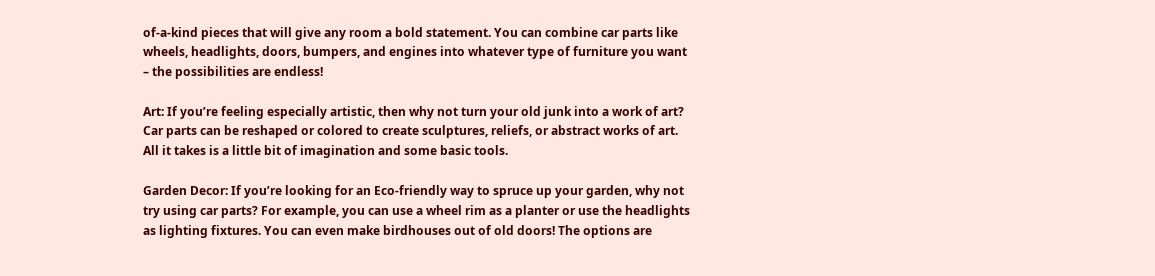of-a-kind pieces that will give any room a bold statement. You can combine car parts like wheels, headlights, doors, bumpers, and engines into whatever type of furniture you want – the possibilities are endless!

Art: If you’re feeling especially artistic, then why not turn your old junk into a work of art? Car parts can be reshaped or colored to create sculptures, reliefs, or abstract works of art. All it takes is a little bit of imagination and some basic tools.

Garden Decor: If you’re looking for an Eco-friendly way to spruce up your garden, why not try using car parts? For example, you can use a wheel rim as a planter or use the headlights as lighting fixtures. You can even make birdhouses out of old doors! The options are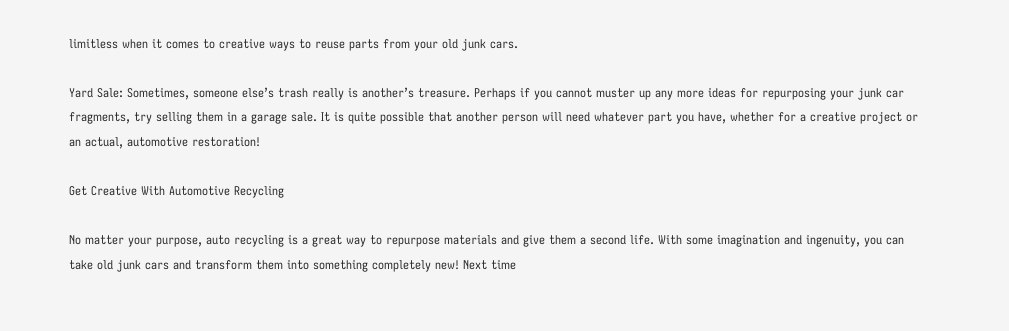limitless when it comes to creative ways to reuse parts from your old junk cars.

Yard Sale: Sometimes, someone else’s trash really is another’s treasure. Perhaps if you cannot muster up any more ideas for repurposing your junk car fragments, try selling them in a garage sale. It is quite possible that another person will need whatever part you have, whether for a creative project or an actual, automotive restoration!

Get Creative With Automotive Recycling

No matter your purpose, auto recycling is a great way to repurpose materials and give them a second life. With some imagination and ingenuity, you can take old junk cars and transform them into something completely new! Next time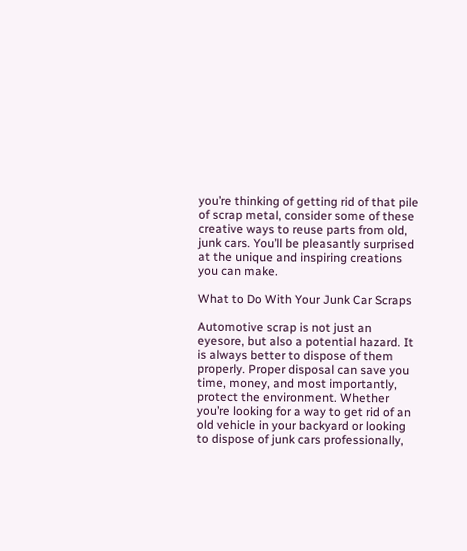you’re thinking of getting rid of that pile of scrap metal, consider some of these creative ways to reuse parts from old, junk cars. You’ll be pleasantly surprised at the unique and inspiring creations you can make.

What to Do With Your Junk Car Scraps

Automotive scrap is not just an eyesore, but also a potential hazard. It is always better to dispose of them properly. Proper disposal can save you time, money, and most importantly, protect the environment. Whether you’re looking for a way to get rid of an old vehicle in your backyard or looking to dispose of junk cars professionally,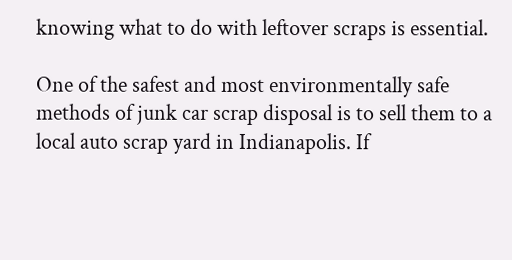knowing what to do with leftover scraps is essential.

One of the safest and most environmentally safe methods of junk car scrap disposal is to sell them to a local auto scrap yard in Indianapolis. If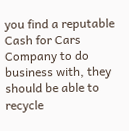you find a reputable Cash for Cars Company to do business with, they should be able to recycle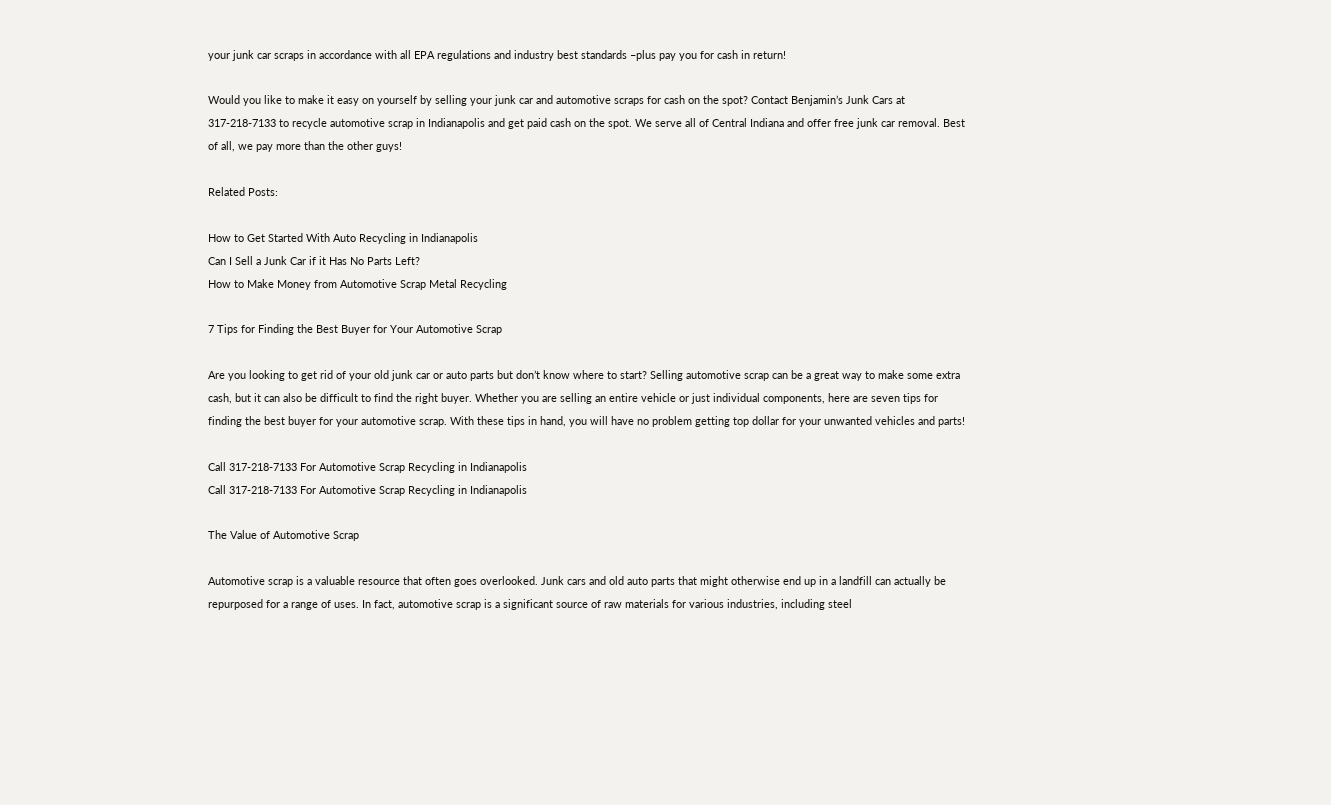your junk car scraps in accordance with all EPA regulations and industry best standards –plus pay you for cash in return!

Would you like to make it easy on yourself by selling your junk car and automotive scraps for cash on the spot? Contact Benjamin’s Junk Cars at 317-218-7133 to recycle automotive scrap in Indianapolis and get paid cash on the spot. We serve all of Central Indiana and offer free junk car removal. Best of all, we pay more than the other guys!

Related Posts:

How to Get Started With Auto Recycling in Indianapolis
Can I Sell a Junk Car if it Has No Parts Left?
How to Make Money from Automotive Scrap Metal Recycling

7 Tips for Finding the Best Buyer for Your Automotive Scrap

Are you looking to get rid of your old junk car or auto parts but don’t know where to start? Selling automotive scrap can be a great way to make some extra cash, but it can also be difficult to find the right buyer. Whether you are selling an entire vehicle or just individual components, here are seven tips for finding the best buyer for your automotive scrap. With these tips in hand, you will have no problem getting top dollar for your unwanted vehicles and parts!

Call 317-218-7133 For Automotive Scrap Recycling in Indianapolis
Call 317-218-7133 For Automotive Scrap Recycling in Indianapolis

The Value of Automotive Scrap

Automotive scrap is a valuable resource that often goes overlooked. Junk cars and old auto parts that might otherwise end up in a landfill can actually be repurposed for a range of uses. In fact, automotive scrap is a significant source of raw materials for various industries, including steel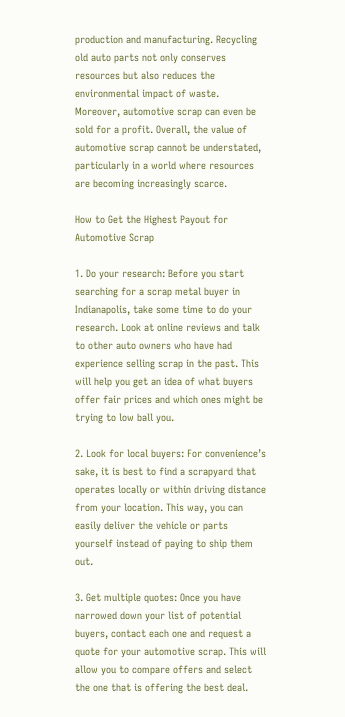production and manufacturing. Recycling old auto parts not only conserves resources but also reduces the environmental impact of waste. Moreover, automotive scrap can even be sold for a profit. Overall, the value of automotive scrap cannot be understated, particularly in a world where resources are becoming increasingly scarce.

How to Get the Highest Payout for Automotive Scrap

1. Do your research: Before you start searching for a scrap metal buyer in Indianapolis, take some time to do your research. Look at online reviews and talk to other auto owners who have had experience selling scrap in the past. This will help you get an idea of what buyers offer fair prices and which ones might be trying to low ball you.

2. Look for local buyers: For convenience’s sake, it is best to find a scrapyard that operates locally or within driving distance from your location. This way, you can easily deliver the vehicle or parts yourself instead of paying to ship them out.

3. Get multiple quotes: Once you have narrowed down your list of potential buyers, contact each one and request a quote for your automotive scrap. This will allow you to compare offers and select the one that is offering the best deal.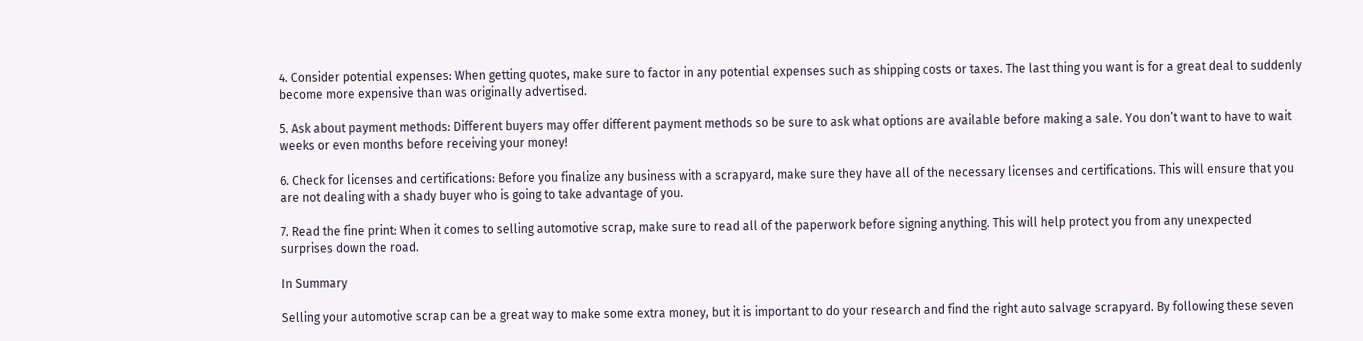4. Consider potential expenses: When getting quotes, make sure to factor in any potential expenses such as shipping costs or taxes. The last thing you want is for a great deal to suddenly become more expensive than was originally advertised.

5. Ask about payment methods: Different buyers may offer different payment methods so be sure to ask what options are available before making a sale. You don’t want to have to wait weeks or even months before receiving your money!

6. Check for licenses and certifications: Before you finalize any business with a scrapyard, make sure they have all of the necessary licenses and certifications. This will ensure that you are not dealing with a shady buyer who is going to take advantage of you.

7. Read the fine print: When it comes to selling automotive scrap, make sure to read all of the paperwork before signing anything. This will help protect you from any unexpected surprises down the road.

In Summary

Selling your automotive scrap can be a great way to make some extra money, but it is important to do your research and find the right auto salvage scrapyard. By following these seven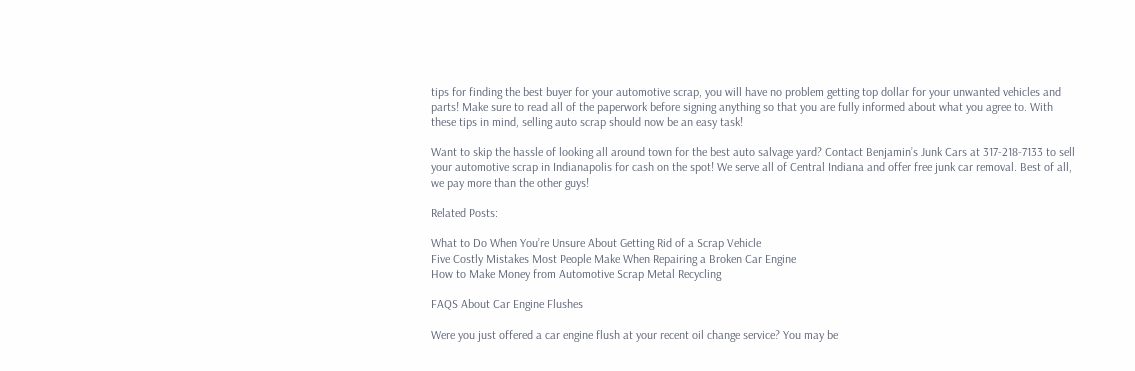tips for finding the best buyer for your automotive scrap, you will have no problem getting top dollar for your unwanted vehicles and parts! Make sure to read all of the paperwork before signing anything so that you are fully informed about what you agree to. With these tips in mind, selling auto scrap should now be an easy task!

Want to skip the hassle of looking all around town for the best auto salvage yard? Contact Benjamin’s Junk Cars at 317-218-7133 to sell your automotive scrap in Indianapolis for cash on the spot! We serve all of Central Indiana and offer free junk car removal. Best of all, we pay more than the other guys!

Related Posts:

What to Do When You’re Unsure About Getting Rid of a Scrap Vehicle
Five Costly Mistakes Most People Make When Repairing a Broken Car Engine
How to Make Money from Automotive Scrap Metal Recycling

FAQS About Car Engine Flushes

Were you just offered a car engine flush at your recent oil change service? You may be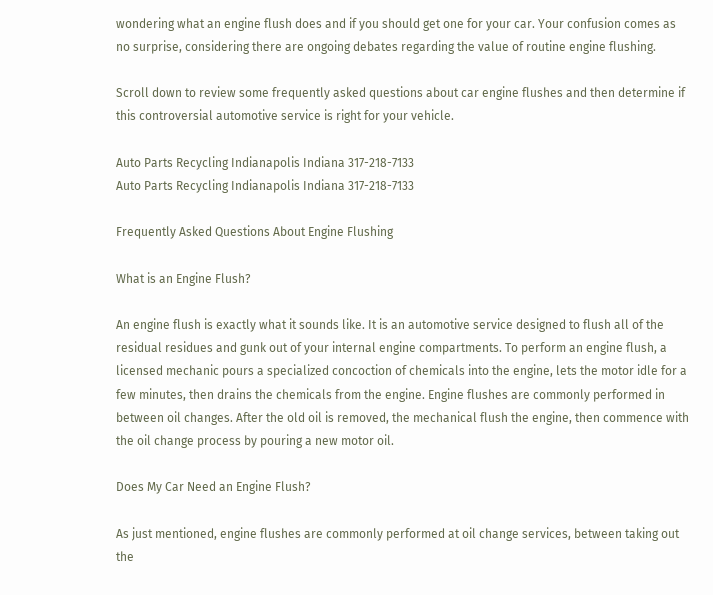wondering what an engine flush does and if you should get one for your car. Your confusion comes as no surprise, considering there are ongoing debates regarding the value of routine engine flushing.

Scroll down to review some frequently asked questions about car engine flushes and then determine if this controversial automotive service is right for your vehicle.

Auto Parts Recycling Indianapolis Indiana 317-218-7133
Auto Parts Recycling Indianapolis Indiana 317-218-7133

Frequently Asked Questions About Engine Flushing

What is an Engine Flush?

An engine flush is exactly what it sounds like. It is an automotive service designed to flush all of the residual residues and gunk out of your internal engine compartments. To perform an engine flush, a licensed mechanic pours a specialized concoction of chemicals into the engine, lets the motor idle for a few minutes, then drains the chemicals from the engine. Engine flushes are commonly performed in between oil changes. After the old oil is removed, the mechanical flush the engine, then commence with the oil change process by pouring a new motor oil.

Does My Car Need an Engine Flush?

As just mentioned, engine flushes are commonly performed at oil change services, between taking out the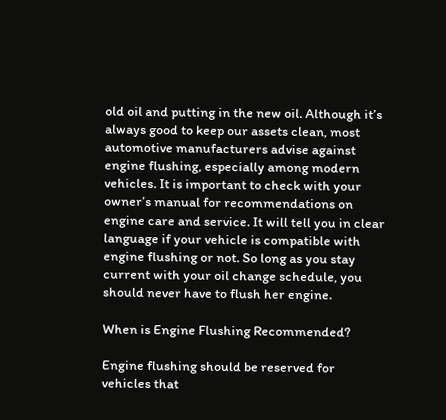old oil and putting in the new oil. Although it’s always good to keep our assets clean, most automotive manufacturers advise against engine flushing, especially among modern vehicles. It is important to check with your owner’s manual for recommendations on engine care and service. It will tell you in clear language if your vehicle is compatible with engine flushing or not. So long as you stay current with your oil change schedule, you should never have to flush her engine.

When is Engine Flushing Recommended?

Engine flushing should be reserved for vehicles that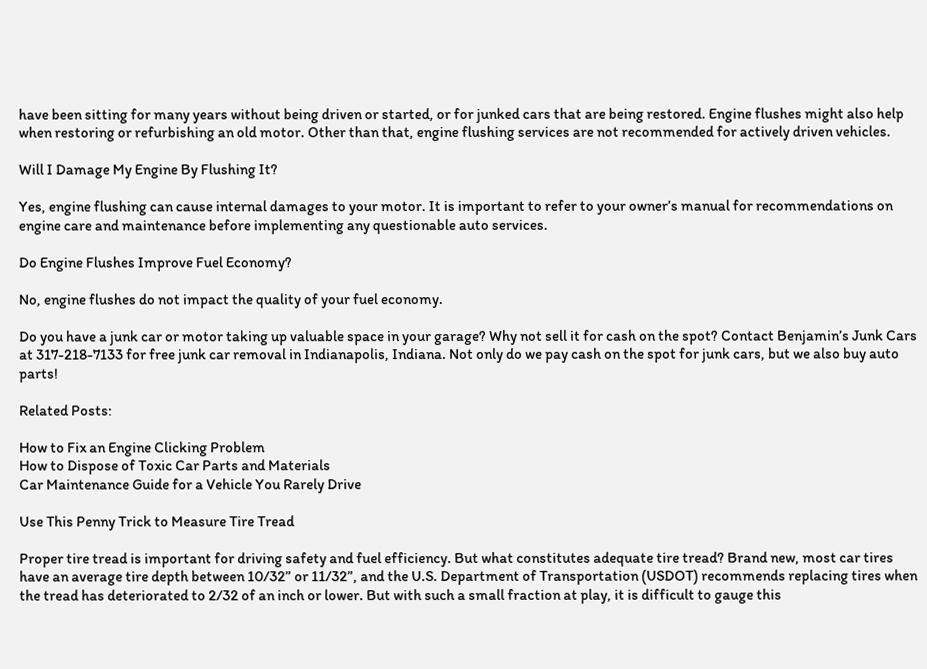have been sitting for many years without being driven or started, or for junked cars that are being restored. Engine flushes might also help when restoring or refurbishing an old motor. Other than that, engine flushing services are not recommended for actively driven vehicles.

Will I Damage My Engine By Flushing It?

Yes, engine flushing can cause internal damages to your motor. It is important to refer to your owner’s manual for recommendations on engine care and maintenance before implementing any questionable auto services.

Do Engine Flushes Improve Fuel Economy?

No, engine flushes do not impact the quality of your fuel economy.

Do you have a junk car or motor taking up valuable space in your garage? Why not sell it for cash on the spot? Contact Benjamin’s Junk Cars at 317-218-7133 for free junk car removal in Indianapolis, Indiana. Not only do we pay cash on the spot for junk cars, but we also buy auto parts!

Related Posts:

How to Fix an Engine Clicking Problem
How to Dispose of Toxic Car Parts and Materials
Car Maintenance Guide for a Vehicle You Rarely Drive

Use This Penny Trick to Measure Tire Tread

Proper tire tread is important for driving safety and fuel efficiency. But what constitutes adequate tire tread? Brand new, most car tires have an average tire depth between 10/32” or 11/32”, and the U.S. Department of Transportation (USDOT) recommends replacing tires when the tread has deteriorated to 2/32 of an inch or lower. But with such a small fraction at play, it is difficult to gauge this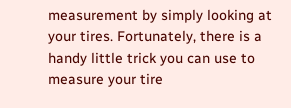measurement by simply looking at your tires. Fortunately, there is a handy little trick you can use to measure your tire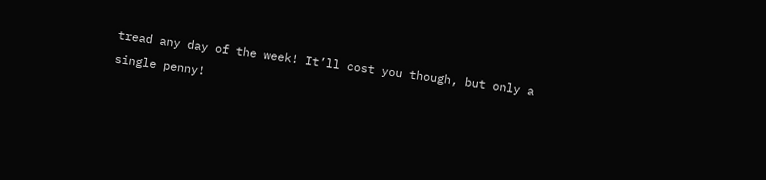tread any day of the week! It’ll cost you though, but only a single penny!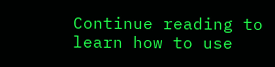Continue reading to learn how to use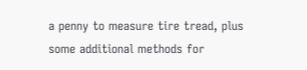a penny to measure tire tread, plus some additional methods for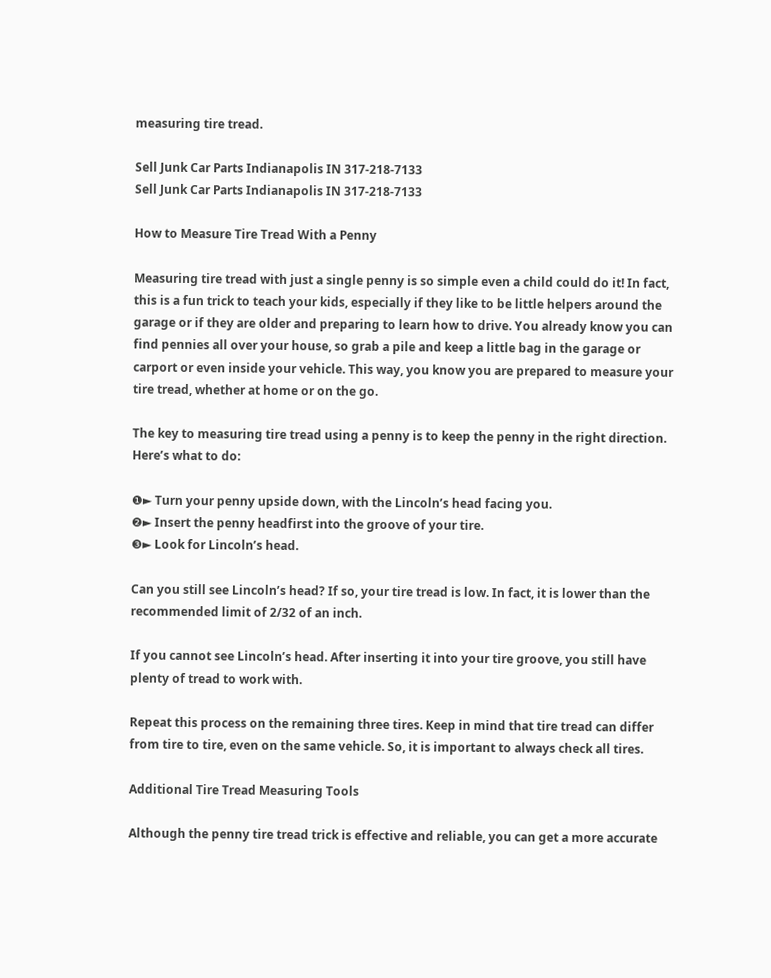measuring tire tread.

Sell Junk Car Parts Indianapolis IN 317-218-7133
Sell Junk Car Parts Indianapolis IN 317-218-7133

How to Measure Tire Tread With a Penny

Measuring tire tread with just a single penny is so simple even a child could do it! In fact, this is a fun trick to teach your kids, especially if they like to be little helpers around the garage or if they are older and preparing to learn how to drive. You already know you can find pennies all over your house, so grab a pile and keep a little bag in the garage or carport or even inside your vehicle. This way, you know you are prepared to measure your tire tread, whether at home or on the go.

The key to measuring tire tread using a penny is to keep the penny in the right direction. Here’s what to do:

❶► Turn your penny upside down, with the Lincoln’s head facing you.
❷► Insert the penny headfirst into the groove of your tire.
❸► Look for Lincoln’s head.

Can you still see Lincoln’s head? If so, your tire tread is low. In fact, it is lower than the recommended limit of 2/32 of an inch.

If you cannot see Lincoln’s head. After inserting it into your tire groove, you still have plenty of tread to work with.

Repeat this process on the remaining three tires. Keep in mind that tire tread can differ from tire to tire, even on the same vehicle. So, it is important to always check all tires.

Additional Tire Tread Measuring Tools

Although the penny tire tread trick is effective and reliable, you can get a more accurate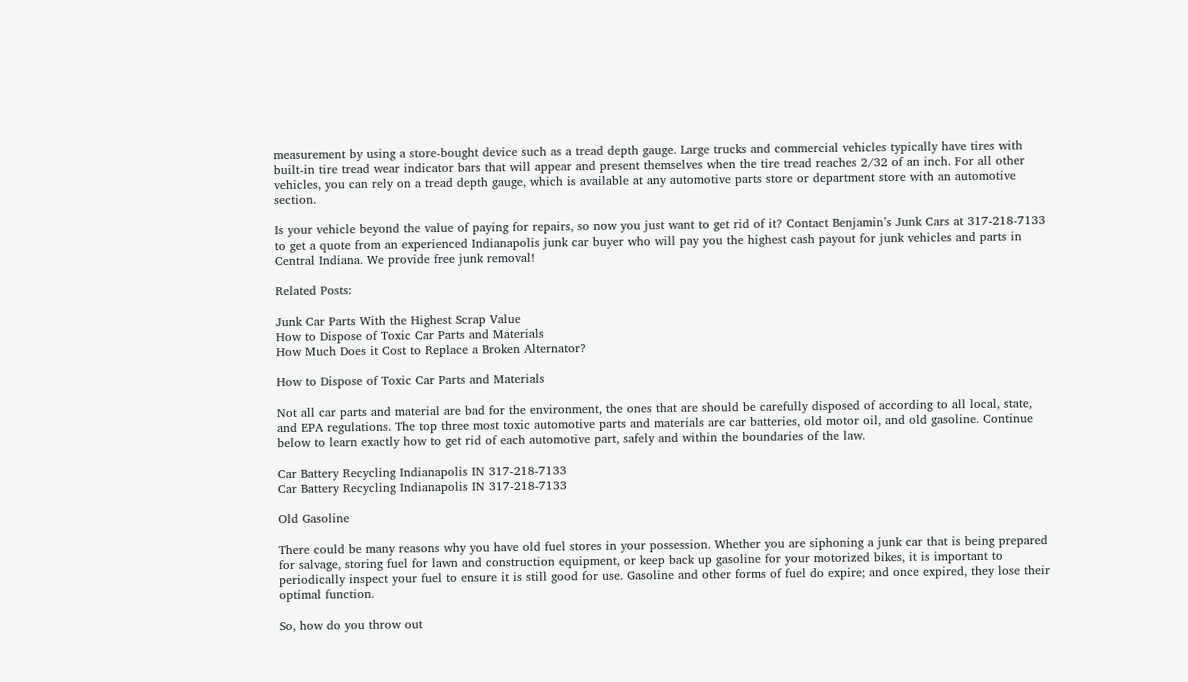measurement by using a store-bought device such as a tread depth gauge. Large trucks and commercial vehicles typically have tires with built-in tire tread wear indicator bars that will appear and present themselves when the tire tread reaches 2/32 of an inch. For all other vehicles, you can rely on a tread depth gauge, which is available at any automotive parts store or department store with an automotive section.

Is your vehicle beyond the value of paying for repairs, so now you just want to get rid of it? Contact Benjamin’s Junk Cars at 317-218-7133 to get a quote from an experienced Indianapolis junk car buyer who will pay you the highest cash payout for junk vehicles and parts in Central Indiana. We provide free junk removal!

Related Posts:

Junk Car Parts With the Highest Scrap Value
How to Dispose of Toxic Car Parts and Materials
How Much Does it Cost to Replace a Broken Alternator?

How to Dispose of Toxic Car Parts and Materials

Not all car parts and material are bad for the environment, the ones that are should be carefully disposed of according to all local, state, and EPA regulations. The top three most toxic automotive parts and materials are car batteries, old motor oil, and old gasoline. Continue below to learn exactly how to get rid of each automotive part, safely and within the boundaries of the law.

Car Battery Recycling Indianapolis IN 317-218-7133
Car Battery Recycling Indianapolis IN 317-218-7133

Old Gasoline

There could be many reasons why you have old fuel stores in your possession. Whether you are siphoning a junk car that is being prepared for salvage, storing fuel for lawn and construction equipment, or keep back up gasoline for your motorized bikes, it is important to periodically inspect your fuel to ensure it is still good for use. Gasoline and other forms of fuel do expire; and once expired, they lose their optimal function.

So, how do you throw out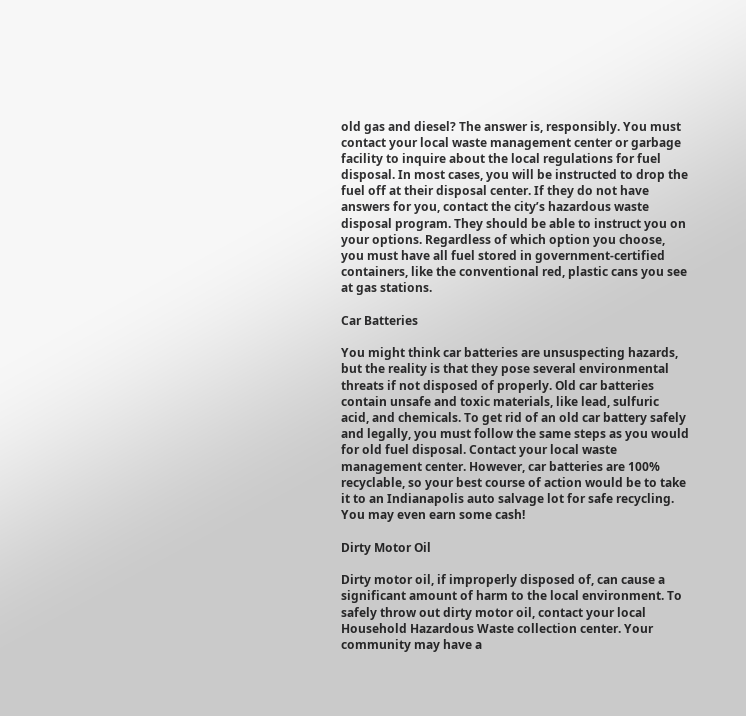old gas and diesel? The answer is, responsibly. You must contact your local waste management center or garbage facility to inquire about the local regulations for fuel disposal. In most cases, you will be instructed to drop the fuel off at their disposal center. If they do not have answers for you, contact the city’s hazardous waste disposal program. They should be able to instruct you on your options. Regardless of which option you choose, you must have all fuel stored in government-certified containers, like the conventional red, plastic cans you see at gas stations.

Car Batteries

You might think car batteries are unsuspecting hazards, but the reality is that they pose several environmental threats if not disposed of properly. Old car batteries contain unsafe and toxic materials, like lead, sulfuric acid, and chemicals. To get rid of an old car battery safely and legally, you must follow the same steps as you would for old fuel disposal. Contact your local waste management center. However, car batteries are 100% recyclable, so your best course of action would be to take it to an Indianapolis auto salvage lot for safe recycling. You may even earn some cash!

Dirty Motor Oil

Dirty motor oil, if improperly disposed of, can cause a significant amount of harm to the local environment. To safely throw out dirty motor oil, contact your local Household Hazardous Waste collection center. Your community may have a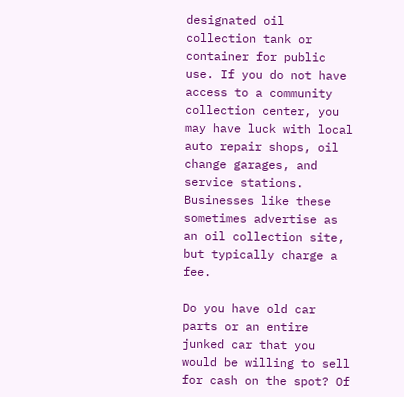designated oil collection tank or container for public use. If you do not have access to a community collection center, you may have luck with local auto repair shops, oil change garages, and service stations. Businesses like these sometimes advertise as an oil collection site, but typically charge a fee.

Do you have old car parts or an entire junked car that you would be willing to sell for cash on the spot? Of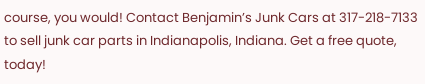course, you would! Contact Benjamin’s Junk Cars at 317-218-7133 to sell junk car parts in Indianapolis, Indiana. Get a free quote, today!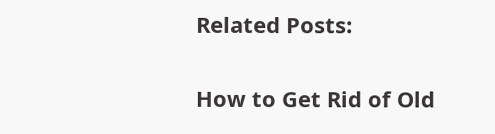Related Posts:

How to Get Rid of Old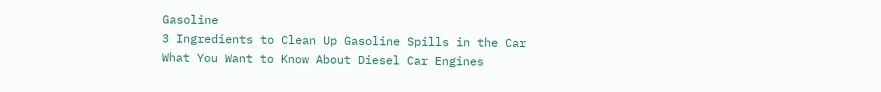Gasoline
3 Ingredients to Clean Up Gasoline Spills in the Car
What You Want to Know About Diesel Car Engines